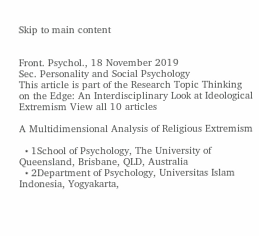Skip to main content


Front. Psychol., 18 November 2019
Sec. Personality and Social Psychology
This article is part of the Research Topic Thinking on the Edge: An Interdisciplinary Look at Ideological Extremism View all 10 articles

A Multidimensional Analysis of Religious Extremism

  • 1School of Psychology, The University of Queensland, Brisbane, QLD, Australia
  • 2Department of Psychology, Universitas Islam Indonesia, Yogyakarta,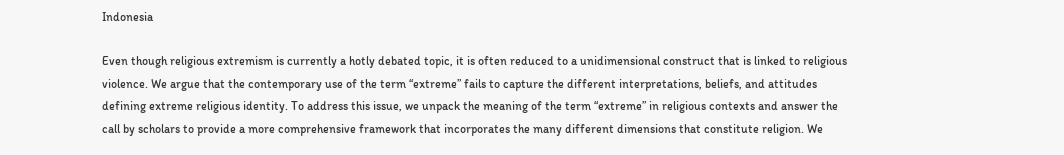Indonesia

Even though religious extremism is currently a hotly debated topic, it is often reduced to a unidimensional construct that is linked to religious violence. We argue that the contemporary use of the term “extreme” fails to capture the different interpretations, beliefs, and attitudes defining extreme religious identity. To address this issue, we unpack the meaning of the term “extreme” in religious contexts and answer the call by scholars to provide a more comprehensive framework that incorporates the many different dimensions that constitute religion. We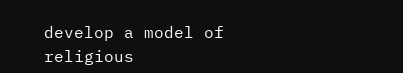develop a model of religious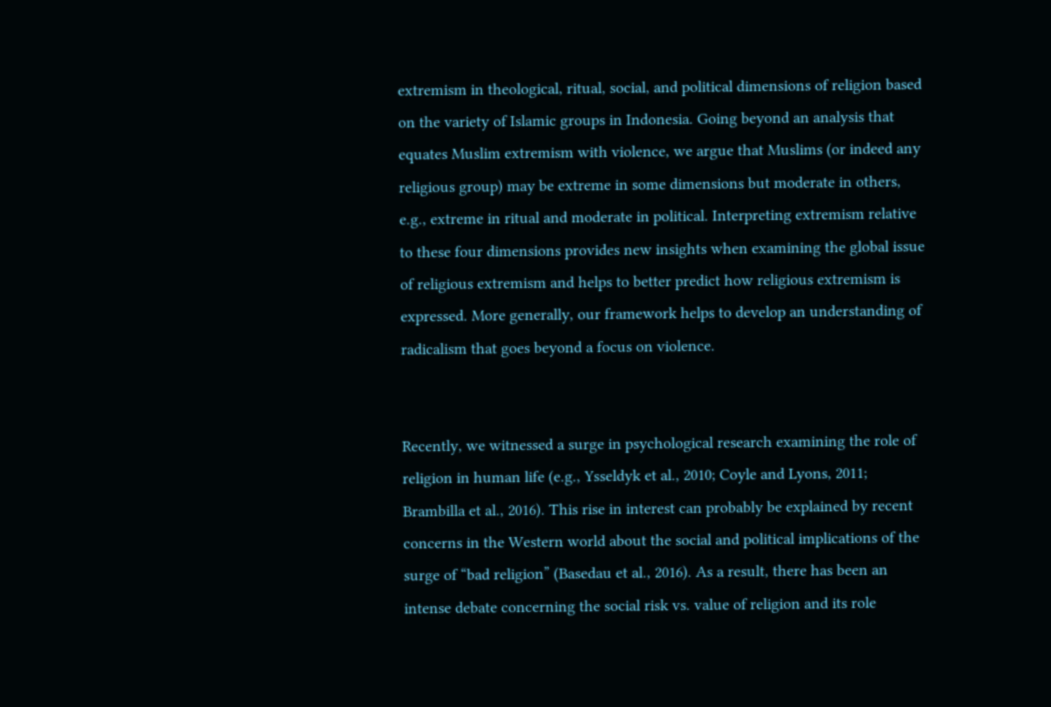extremism in theological, ritual, social, and political dimensions of religion based on the variety of Islamic groups in Indonesia. Going beyond an analysis that equates Muslim extremism with violence, we argue that Muslims (or indeed any religious group) may be extreme in some dimensions but moderate in others, e.g., extreme in ritual and moderate in political. Interpreting extremism relative to these four dimensions provides new insights when examining the global issue of religious extremism and helps to better predict how religious extremism is expressed. More generally, our framework helps to develop an understanding of radicalism that goes beyond a focus on violence.


Recently, we witnessed a surge in psychological research examining the role of religion in human life (e.g., Ysseldyk et al., 2010; Coyle and Lyons, 2011; Brambilla et al., 2016). This rise in interest can probably be explained by recent concerns in the Western world about the social and political implications of the surge of “bad religion” (Basedau et al., 2016). As a result, there has been an intense debate concerning the social risk vs. value of religion and its role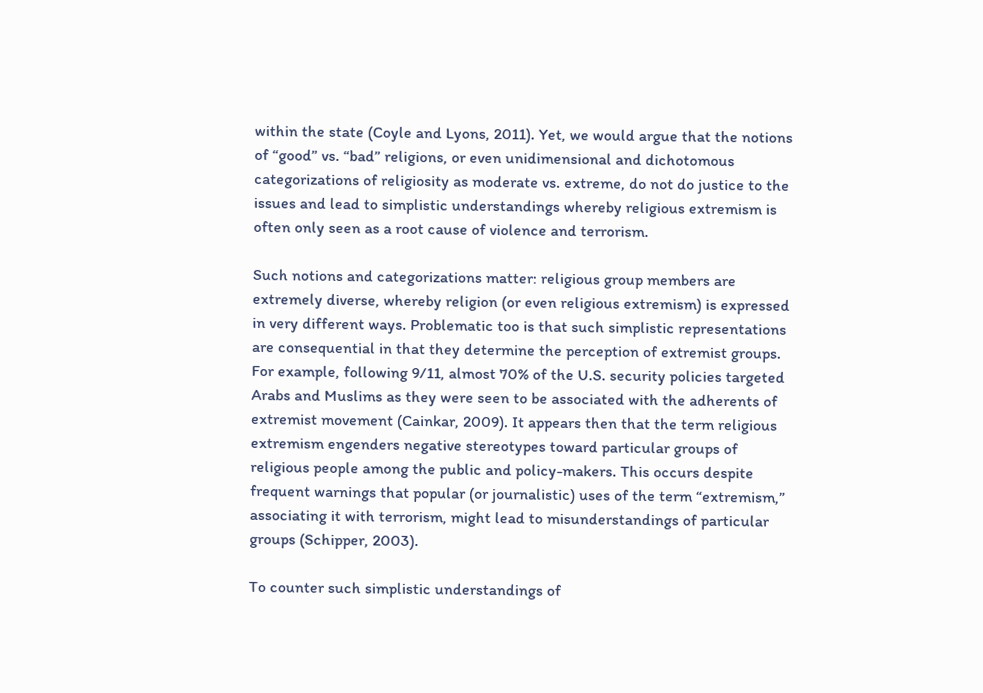within the state (Coyle and Lyons, 2011). Yet, we would argue that the notions of “good” vs. “bad” religions, or even unidimensional and dichotomous categorizations of religiosity as moderate vs. extreme, do not do justice to the issues and lead to simplistic understandings whereby religious extremism is often only seen as a root cause of violence and terrorism.

Such notions and categorizations matter: religious group members are extremely diverse, whereby religion (or even religious extremism) is expressed in very different ways. Problematic too is that such simplistic representations are consequential in that they determine the perception of extremist groups. For example, following 9/11, almost 70% of the U.S. security policies targeted Arabs and Muslims as they were seen to be associated with the adherents of extremist movement (Cainkar, 2009). It appears then that the term religious extremism engenders negative stereotypes toward particular groups of religious people among the public and policy-makers. This occurs despite frequent warnings that popular (or journalistic) uses of the term “extremism,” associating it with terrorism, might lead to misunderstandings of particular groups (Schipper, 2003).

To counter such simplistic understandings of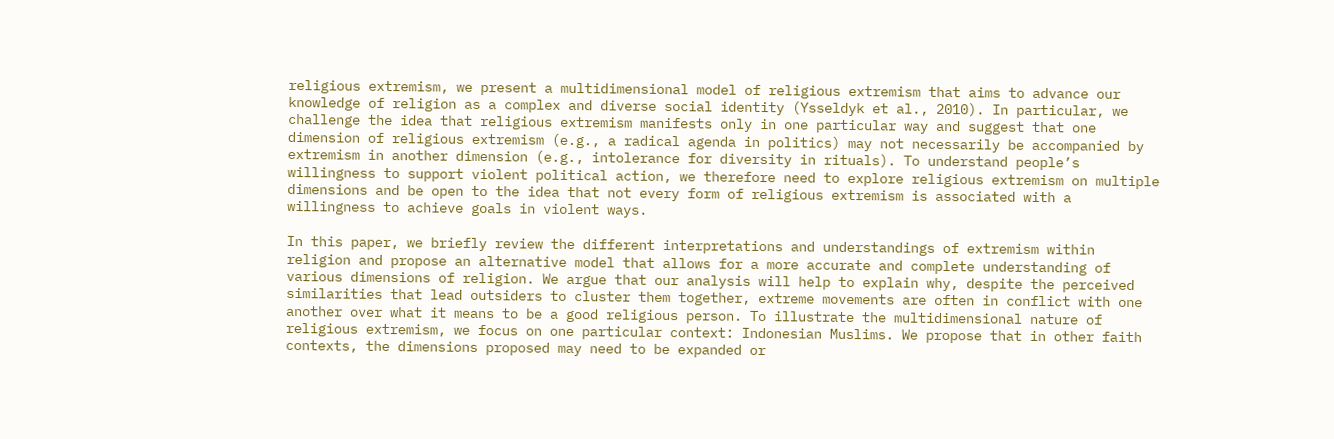religious extremism, we present a multidimensional model of religious extremism that aims to advance our knowledge of religion as a complex and diverse social identity (Ysseldyk et al., 2010). In particular, we challenge the idea that religious extremism manifests only in one particular way and suggest that one dimension of religious extremism (e.g., a radical agenda in politics) may not necessarily be accompanied by extremism in another dimension (e.g., intolerance for diversity in rituals). To understand people’s willingness to support violent political action, we therefore need to explore religious extremism on multiple dimensions and be open to the idea that not every form of religious extremism is associated with a willingness to achieve goals in violent ways.

In this paper, we briefly review the different interpretations and understandings of extremism within religion and propose an alternative model that allows for a more accurate and complete understanding of various dimensions of religion. We argue that our analysis will help to explain why, despite the perceived similarities that lead outsiders to cluster them together, extreme movements are often in conflict with one another over what it means to be a good religious person. To illustrate the multidimensional nature of religious extremism, we focus on one particular context: Indonesian Muslims. We propose that in other faith contexts, the dimensions proposed may need to be expanded or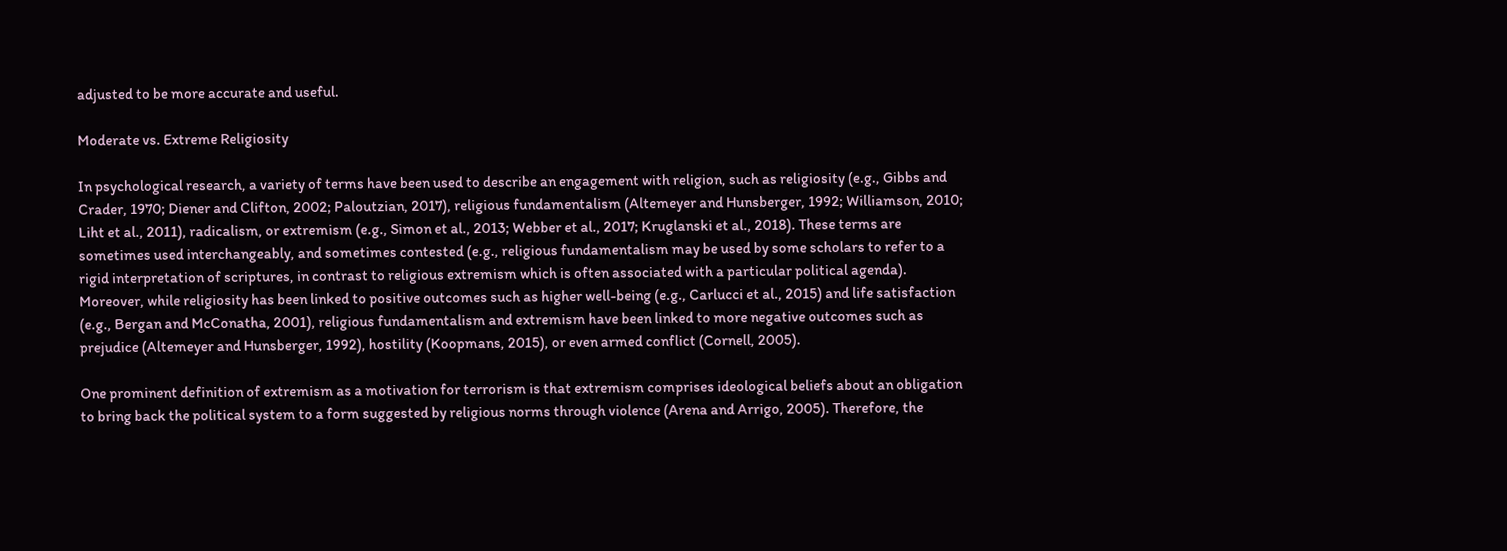adjusted to be more accurate and useful.

Moderate vs. Extreme Religiosity

In psychological research, a variety of terms have been used to describe an engagement with religion, such as religiosity (e.g., Gibbs and Crader, 1970; Diener and Clifton, 2002; Paloutzian, 2017), religious fundamentalism (Altemeyer and Hunsberger, 1992; Williamson, 2010; Liht et al., 2011), radicalism, or extremism (e.g., Simon et al., 2013; Webber et al., 2017; Kruglanski et al., 2018). These terms are sometimes used interchangeably, and sometimes contested (e.g., religious fundamentalism may be used by some scholars to refer to a rigid interpretation of scriptures, in contrast to religious extremism which is often associated with a particular political agenda). Moreover, while religiosity has been linked to positive outcomes such as higher well-being (e.g., Carlucci et al., 2015) and life satisfaction (e.g., Bergan and McConatha, 2001), religious fundamentalism and extremism have been linked to more negative outcomes such as prejudice (Altemeyer and Hunsberger, 1992), hostility (Koopmans, 2015), or even armed conflict (Cornell, 2005).

One prominent definition of extremism as a motivation for terrorism is that extremism comprises ideological beliefs about an obligation to bring back the political system to a form suggested by religious norms through violence (Arena and Arrigo, 2005). Therefore, the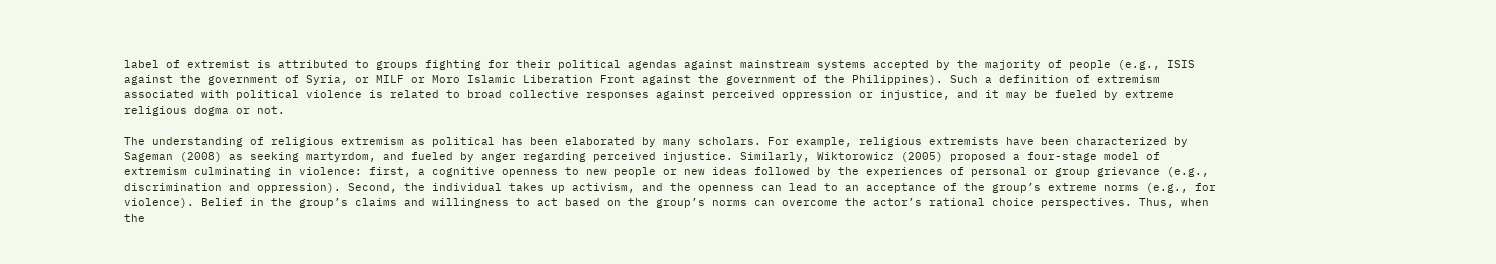label of extremist is attributed to groups fighting for their political agendas against mainstream systems accepted by the majority of people (e.g., ISIS against the government of Syria, or MILF or Moro Islamic Liberation Front against the government of the Philippines). Such a definition of extremism associated with political violence is related to broad collective responses against perceived oppression or injustice, and it may be fueled by extreme religious dogma or not.

The understanding of religious extremism as political has been elaborated by many scholars. For example, religious extremists have been characterized by Sageman (2008) as seeking martyrdom, and fueled by anger regarding perceived injustice. Similarly, Wiktorowicz (2005) proposed a four-stage model of extremism culminating in violence: first, a cognitive openness to new people or new ideas followed by the experiences of personal or group grievance (e.g., discrimination and oppression). Second, the individual takes up activism, and the openness can lead to an acceptance of the group’s extreme norms (e.g., for violence). Belief in the group’s claims and willingness to act based on the group’s norms can overcome the actor’s rational choice perspectives. Thus, when the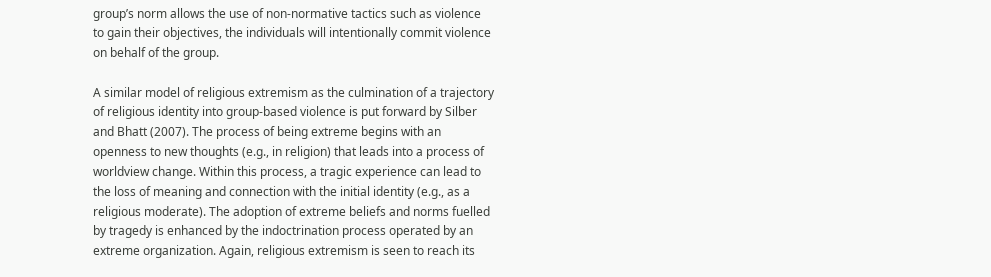group’s norm allows the use of non-normative tactics such as violence to gain their objectives, the individuals will intentionally commit violence on behalf of the group.

A similar model of religious extremism as the culmination of a trajectory of religious identity into group-based violence is put forward by Silber and Bhatt (2007). The process of being extreme begins with an openness to new thoughts (e.g., in religion) that leads into a process of worldview change. Within this process, a tragic experience can lead to the loss of meaning and connection with the initial identity (e.g., as a religious moderate). The adoption of extreme beliefs and norms fuelled by tragedy is enhanced by the indoctrination process operated by an extreme organization. Again, religious extremism is seen to reach its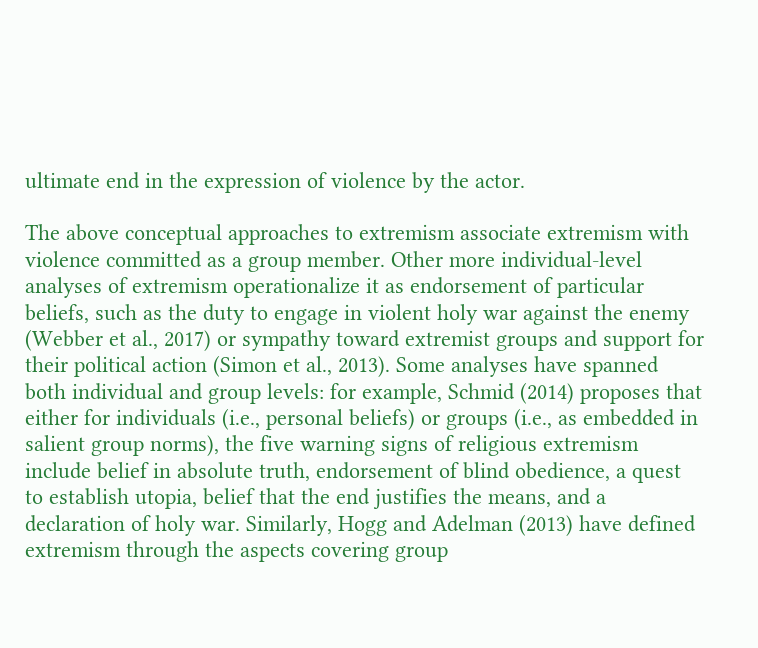ultimate end in the expression of violence by the actor.

The above conceptual approaches to extremism associate extremism with violence committed as a group member. Other more individual-level analyses of extremism operationalize it as endorsement of particular beliefs, such as the duty to engage in violent holy war against the enemy (Webber et al., 2017) or sympathy toward extremist groups and support for their political action (Simon et al., 2013). Some analyses have spanned both individual and group levels: for example, Schmid (2014) proposes that either for individuals (i.e., personal beliefs) or groups (i.e., as embedded in salient group norms), the five warning signs of religious extremism include belief in absolute truth, endorsement of blind obedience, a quest to establish utopia, belief that the end justifies the means, and a declaration of holy war. Similarly, Hogg and Adelman (2013) have defined extremism through the aspects covering group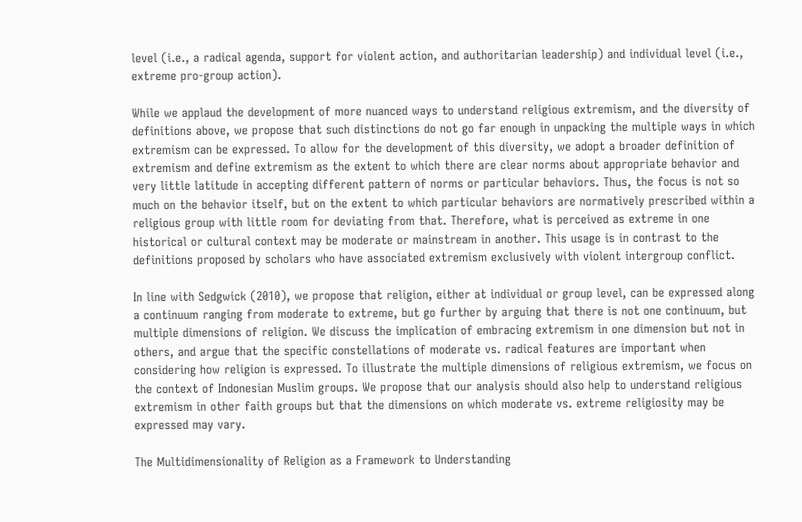level (i.e., a radical agenda, support for violent action, and authoritarian leadership) and individual level (i.e., extreme pro-group action).

While we applaud the development of more nuanced ways to understand religious extremism, and the diversity of definitions above, we propose that such distinctions do not go far enough in unpacking the multiple ways in which extremism can be expressed. To allow for the development of this diversity, we adopt a broader definition of extremism and define extremism as the extent to which there are clear norms about appropriate behavior and very little latitude in accepting different pattern of norms or particular behaviors. Thus, the focus is not so much on the behavior itself, but on the extent to which particular behaviors are normatively prescribed within a religious group with little room for deviating from that. Therefore, what is perceived as extreme in one historical or cultural context may be moderate or mainstream in another. This usage is in contrast to the definitions proposed by scholars who have associated extremism exclusively with violent intergroup conflict.

In line with Sedgwick (2010), we propose that religion, either at individual or group level, can be expressed along a continuum ranging from moderate to extreme, but go further by arguing that there is not one continuum, but multiple dimensions of religion. We discuss the implication of embracing extremism in one dimension but not in others, and argue that the specific constellations of moderate vs. radical features are important when considering how religion is expressed. To illustrate the multiple dimensions of religious extremism, we focus on the context of Indonesian Muslim groups. We propose that our analysis should also help to understand religious extremism in other faith groups but that the dimensions on which moderate vs. extreme religiosity may be expressed may vary.

The Multidimensionality of Religion as a Framework to Understanding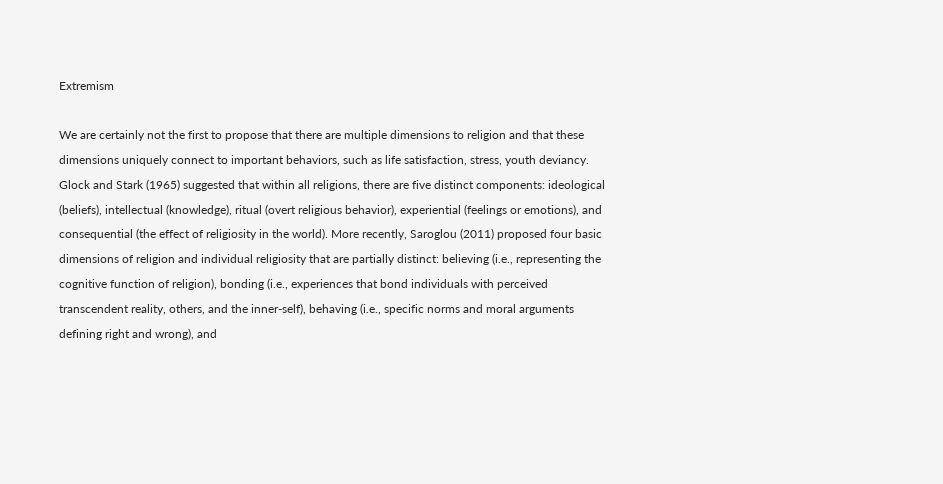Extremism

We are certainly not the first to propose that there are multiple dimensions to religion and that these dimensions uniquely connect to important behaviors, such as life satisfaction, stress, youth deviancy. Glock and Stark (1965) suggested that within all religions, there are five distinct components: ideological (beliefs), intellectual (knowledge), ritual (overt religious behavior), experiential (feelings or emotions), and consequential (the effect of religiosity in the world). More recently, Saroglou (2011) proposed four basic dimensions of religion and individual religiosity that are partially distinct: believing (i.e., representing the cognitive function of religion), bonding (i.e., experiences that bond individuals with perceived transcendent reality, others, and the inner-self), behaving (i.e., specific norms and moral arguments defining right and wrong), and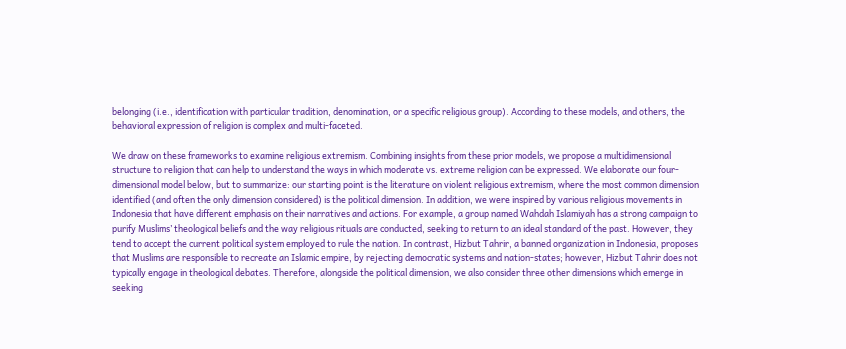belonging (i.e., identification with particular tradition, denomination, or a specific religious group). According to these models, and others, the behavioral expression of religion is complex and multi-faceted.

We draw on these frameworks to examine religious extremism. Combining insights from these prior models, we propose a multidimensional structure to religion that can help to understand the ways in which moderate vs. extreme religion can be expressed. We elaborate our four-dimensional model below, but to summarize: our starting point is the literature on violent religious extremism, where the most common dimension identified (and often the only dimension considered) is the political dimension. In addition, we were inspired by various religious movements in Indonesia that have different emphasis on their narratives and actions. For example, a group named Wahdah Islamiyah has a strong campaign to purify Muslims’ theological beliefs and the way religious rituals are conducted, seeking to return to an ideal standard of the past. However, they tend to accept the current political system employed to rule the nation. In contrast, Hizbut Tahrir, a banned organization in Indonesia, proposes that Muslims are responsible to recreate an Islamic empire, by rejecting democratic systems and nation-states; however, Hizbut Tahrir does not typically engage in theological debates. Therefore, alongside the political dimension, we also consider three other dimensions which emerge in seeking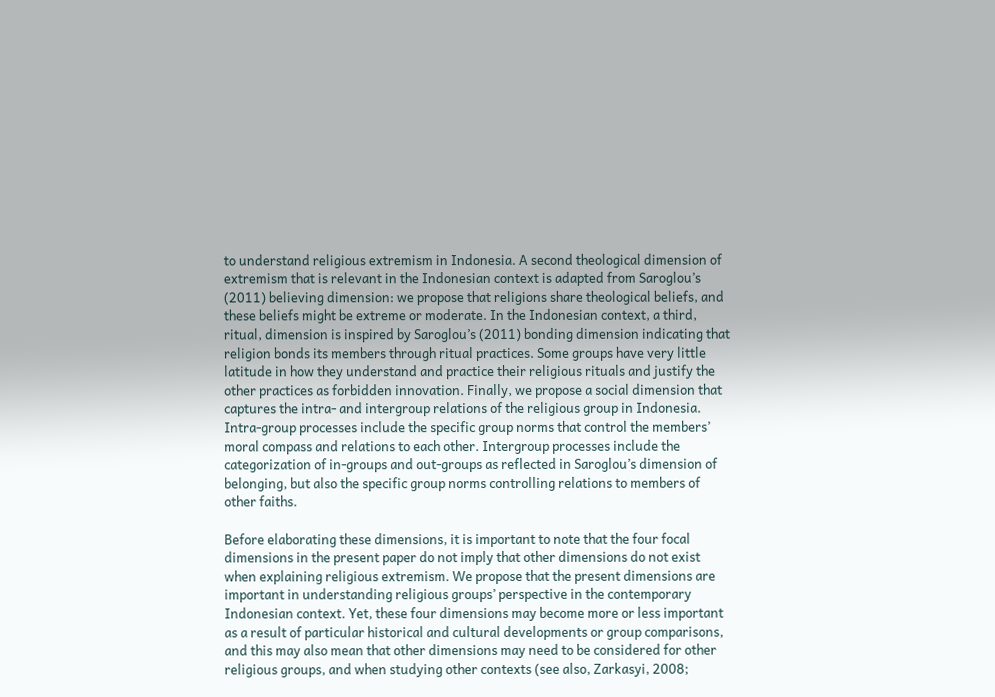to understand religious extremism in Indonesia. A second theological dimension of extremism that is relevant in the Indonesian context is adapted from Saroglou’s (2011) believing dimension: we propose that religions share theological beliefs, and these beliefs might be extreme or moderate. In the Indonesian context, a third, ritual, dimension is inspired by Saroglou’s (2011) bonding dimension indicating that religion bonds its members through ritual practices. Some groups have very little latitude in how they understand and practice their religious rituals and justify the other practices as forbidden innovation. Finally, we propose a social dimension that captures the intra- and intergroup relations of the religious group in Indonesia. Intra-group processes include the specific group norms that control the members’ moral compass and relations to each other. Intergroup processes include the categorization of in-groups and out-groups as reflected in Saroglou’s dimension of belonging, but also the specific group norms controlling relations to members of other faiths.

Before elaborating these dimensions, it is important to note that the four focal dimensions in the present paper do not imply that other dimensions do not exist when explaining religious extremism. We propose that the present dimensions are important in understanding religious groups’ perspective in the contemporary Indonesian context. Yet, these four dimensions may become more or less important as a result of particular historical and cultural developments or group comparisons, and this may also mean that other dimensions may need to be considered for other religious groups, and when studying other contexts (see also, Zarkasyi, 2008;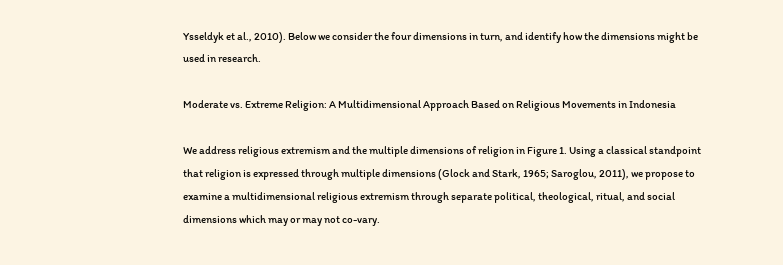Ysseldyk et al., 2010). Below we consider the four dimensions in turn, and identify how the dimensions might be used in research.

Moderate vs. Extreme Religion: A Multidimensional Approach Based on Religious Movements in Indonesia

We address religious extremism and the multiple dimensions of religion in Figure 1. Using a classical standpoint that religion is expressed through multiple dimensions (Glock and Stark, 1965; Saroglou, 2011), we propose to examine a multidimensional religious extremism through separate political, theological, ritual, and social dimensions which may or may not co-vary.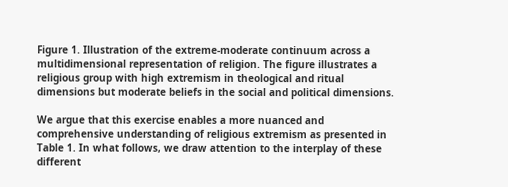Figure 1. Illustration of the extreme-moderate continuum across a multidimensional representation of religion. The figure illustrates a religious group with high extremism in theological and ritual dimensions but moderate beliefs in the social and political dimensions.

We argue that this exercise enables a more nuanced and comprehensive understanding of religious extremism as presented in Table 1. In what follows, we draw attention to the interplay of these different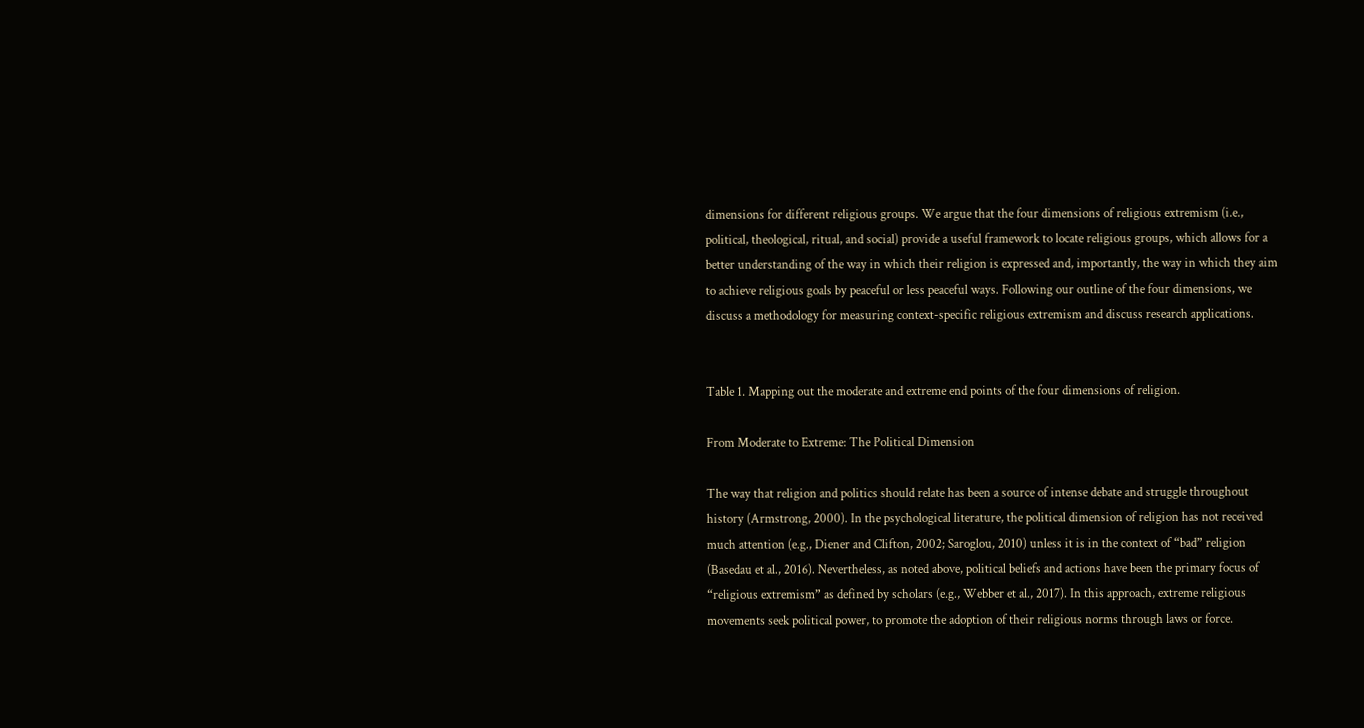dimensions for different religious groups. We argue that the four dimensions of religious extremism (i.e., political, theological, ritual, and social) provide a useful framework to locate religious groups, which allows for a better understanding of the way in which their religion is expressed and, importantly, the way in which they aim to achieve religious goals by peaceful or less peaceful ways. Following our outline of the four dimensions, we discuss a methodology for measuring context-specific religious extremism and discuss research applications.


Table 1. Mapping out the moderate and extreme end points of the four dimensions of religion.

From Moderate to Extreme: The Political Dimension

The way that religion and politics should relate has been a source of intense debate and struggle throughout history (Armstrong, 2000). In the psychological literature, the political dimension of religion has not received much attention (e.g., Diener and Clifton, 2002; Saroglou, 2010) unless it is in the context of “bad” religion (Basedau et al., 2016). Nevertheless, as noted above, political beliefs and actions have been the primary focus of “religious extremism” as defined by scholars (e.g., Webber et al., 2017). In this approach, extreme religious movements seek political power, to promote the adoption of their religious norms through laws or force.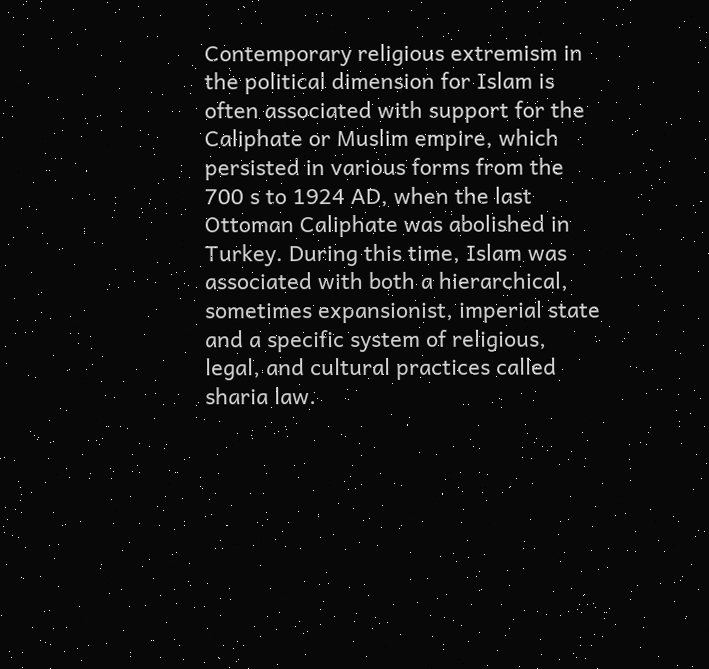Contemporary religious extremism in the political dimension for Islam is often associated with support for the Caliphate or Muslim empire, which persisted in various forms from the 700 s to 1924 AD, when the last Ottoman Caliphate was abolished in Turkey. During this time, Islam was associated with both a hierarchical, sometimes expansionist, imperial state and a specific system of religious, legal, and cultural practices called sharia law.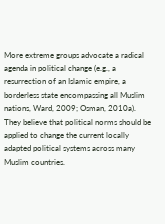More extreme groups advocate a radical agenda in political change (e.g., a resurrection of an Islamic empire, a borderless state encompassing all Muslim nations, Ward, 2009; Osman, 2010a). They believe that political norms should be applied to change the current locally adapted political systems across many Muslim countries.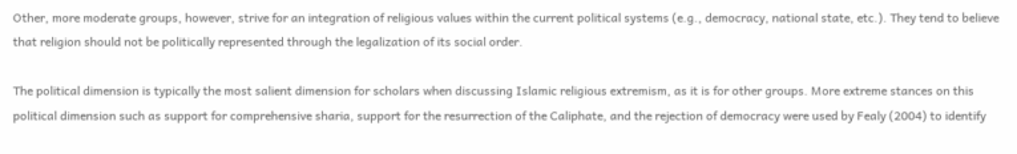Other, more moderate groups, however, strive for an integration of religious values within the current political systems (e.g., democracy, national state, etc.). They tend to believe that religion should not be politically represented through the legalization of its social order.

The political dimension is typically the most salient dimension for scholars when discussing Islamic religious extremism, as it is for other groups. More extreme stances on this political dimension such as support for comprehensive sharia, support for the resurrection of the Caliphate, and the rejection of democracy were used by Fealy (2004) to identify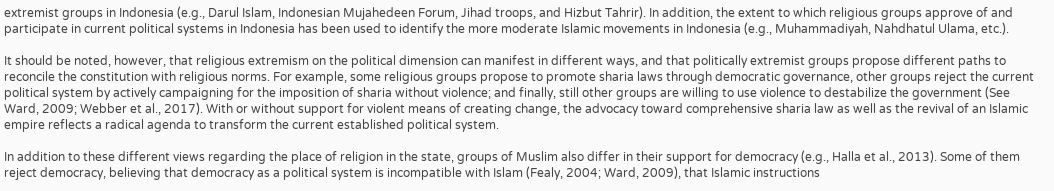extremist groups in Indonesia (e.g., Darul Islam, Indonesian Mujahedeen Forum, Jihad troops, and Hizbut Tahrir). In addition, the extent to which religious groups approve of and participate in current political systems in Indonesia has been used to identify the more moderate Islamic movements in Indonesia (e.g., Muhammadiyah, Nahdhatul Ulama, etc.).

It should be noted, however, that religious extremism on the political dimension can manifest in different ways, and that politically extremist groups propose different paths to reconcile the constitution with religious norms. For example, some religious groups propose to promote sharia laws through democratic governance, other groups reject the current political system by actively campaigning for the imposition of sharia without violence; and finally, still other groups are willing to use violence to destabilize the government (See Ward, 2009; Webber et al., 2017). With or without support for violent means of creating change, the advocacy toward comprehensive sharia law as well as the revival of an Islamic empire reflects a radical agenda to transform the current established political system.

In addition to these different views regarding the place of religion in the state, groups of Muslim also differ in their support for democracy (e.g., Halla et al., 2013). Some of them reject democracy, believing that democracy as a political system is incompatible with Islam (Fealy, 2004; Ward, 2009), that Islamic instructions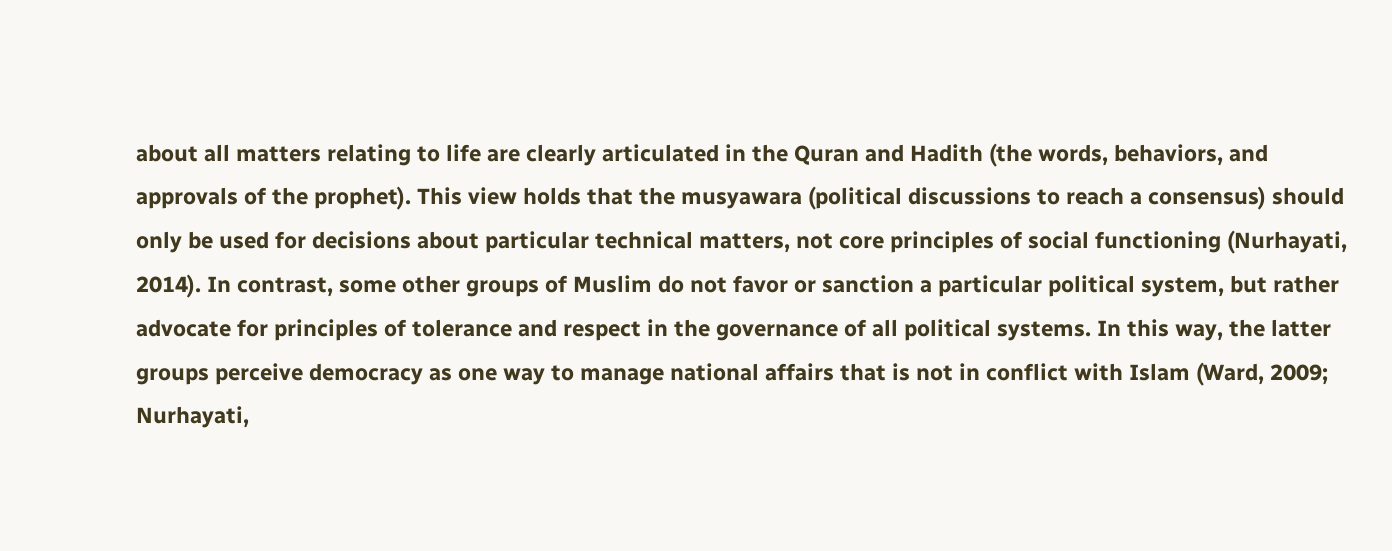about all matters relating to life are clearly articulated in the Quran and Hadith (the words, behaviors, and approvals of the prophet). This view holds that the musyawara (political discussions to reach a consensus) should only be used for decisions about particular technical matters, not core principles of social functioning (Nurhayati, 2014). In contrast, some other groups of Muslim do not favor or sanction a particular political system, but rather advocate for principles of tolerance and respect in the governance of all political systems. In this way, the latter groups perceive democracy as one way to manage national affairs that is not in conflict with Islam (Ward, 2009; Nurhayati,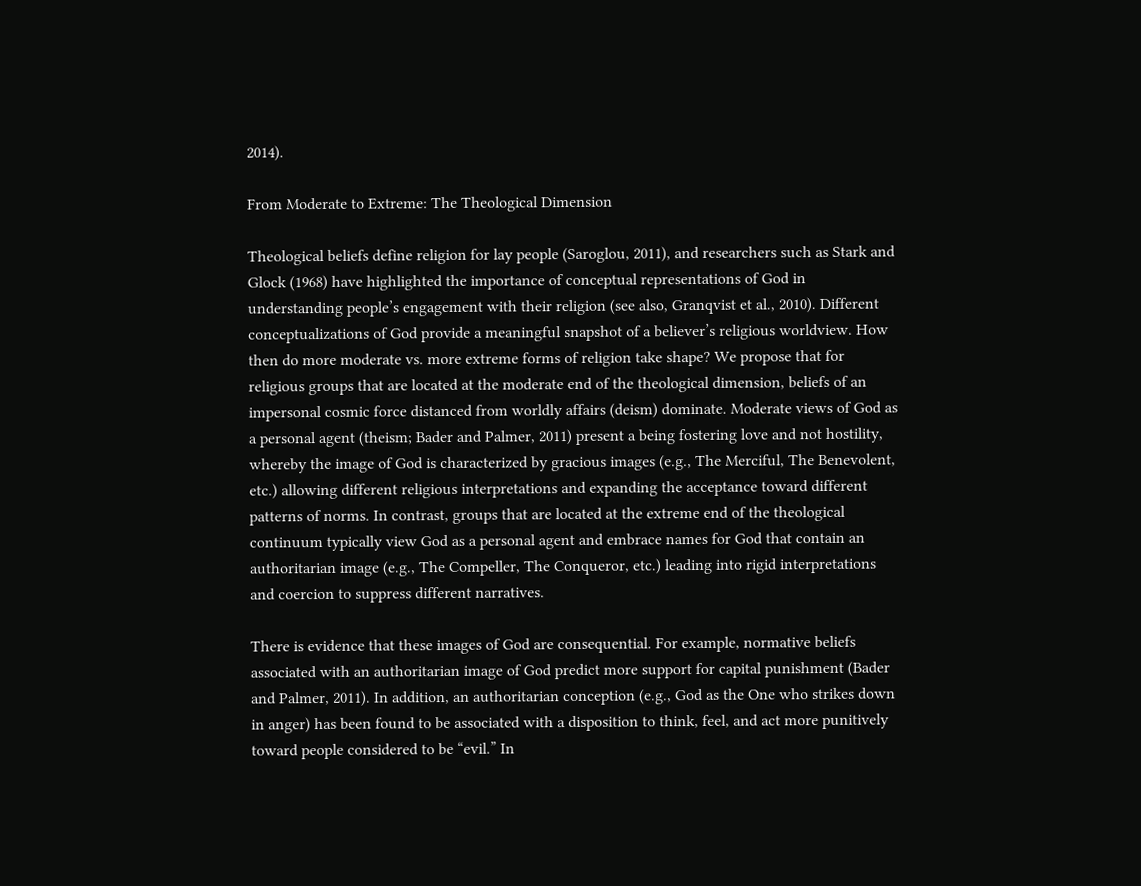2014).

From Moderate to Extreme: The Theological Dimension

Theological beliefs define religion for lay people (Saroglou, 2011), and researchers such as Stark and Glock (1968) have highlighted the importance of conceptual representations of God in understanding people’s engagement with their religion (see also, Granqvist et al., 2010). Different conceptualizations of God provide a meaningful snapshot of a believer’s religious worldview. How then do more moderate vs. more extreme forms of religion take shape? We propose that for religious groups that are located at the moderate end of the theological dimension, beliefs of an impersonal cosmic force distanced from worldly affairs (deism) dominate. Moderate views of God as a personal agent (theism; Bader and Palmer, 2011) present a being fostering love and not hostility, whereby the image of God is characterized by gracious images (e.g., The Merciful, The Benevolent, etc.) allowing different religious interpretations and expanding the acceptance toward different patterns of norms. In contrast, groups that are located at the extreme end of the theological continuum typically view God as a personal agent and embrace names for God that contain an authoritarian image (e.g., The Compeller, The Conqueror, etc.) leading into rigid interpretations and coercion to suppress different narratives.

There is evidence that these images of God are consequential. For example, normative beliefs associated with an authoritarian image of God predict more support for capital punishment (Bader and Palmer, 2011). In addition, an authoritarian conception (e.g., God as the One who strikes down in anger) has been found to be associated with a disposition to think, feel, and act more punitively toward people considered to be “evil.” In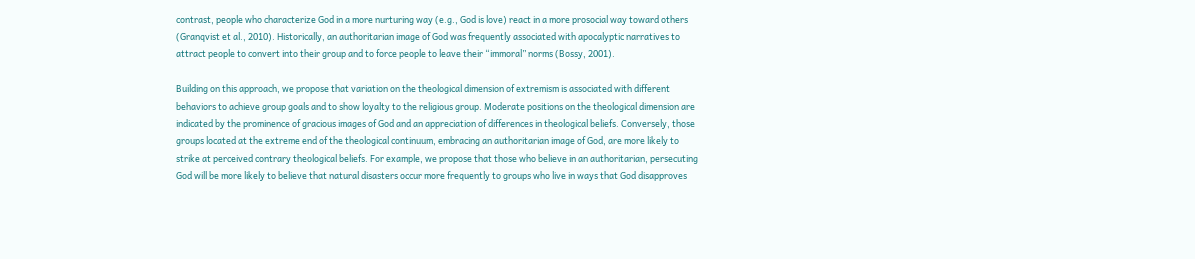contrast, people who characterize God in a more nurturing way (e.g., God is love) react in a more prosocial way toward others (Granqvist et al., 2010). Historically, an authoritarian image of God was frequently associated with apocalyptic narratives to attract people to convert into their group and to force people to leave their “immoral” norms (Bossy, 2001).

Building on this approach, we propose that variation on the theological dimension of extremism is associated with different behaviors to achieve group goals and to show loyalty to the religious group. Moderate positions on the theological dimension are indicated by the prominence of gracious images of God and an appreciation of differences in theological beliefs. Conversely, those groups located at the extreme end of the theological continuum, embracing an authoritarian image of God, are more likely to strike at perceived contrary theological beliefs. For example, we propose that those who believe in an authoritarian, persecuting God will be more likely to believe that natural disasters occur more frequently to groups who live in ways that God disapproves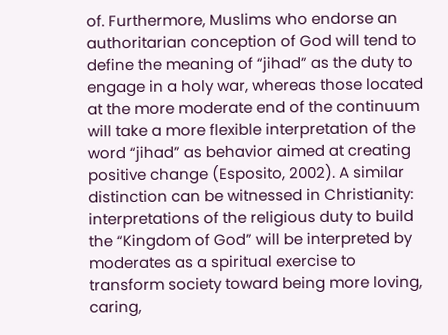of. Furthermore, Muslims who endorse an authoritarian conception of God will tend to define the meaning of “jihad” as the duty to engage in a holy war, whereas those located at the more moderate end of the continuum will take a more flexible interpretation of the word “jihad” as behavior aimed at creating positive change (Esposito, 2002). A similar distinction can be witnessed in Christianity: interpretations of the religious duty to build the “Kingdom of God” will be interpreted by moderates as a spiritual exercise to transform society toward being more loving, caring,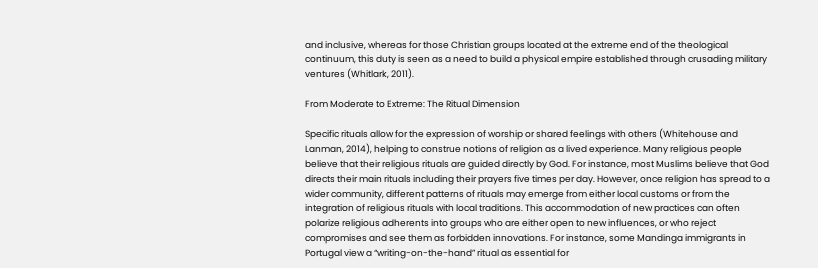and inclusive, whereas for those Christian groups located at the extreme end of the theological continuum, this duty is seen as a need to build a physical empire established through crusading military ventures (Whitlark, 2011).

From Moderate to Extreme: The Ritual Dimension

Specific rituals allow for the expression of worship or shared feelings with others (Whitehouse and Lanman, 2014), helping to construe notions of religion as a lived experience. Many religious people believe that their religious rituals are guided directly by God. For instance, most Muslims believe that God directs their main rituals including their prayers five times per day. However, once religion has spread to a wider community, different patterns of rituals may emerge from either local customs or from the integration of religious rituals with local traditions. This accommodation of new practices can often polarize religious adherents into groups who are either open to new influences, or who reject compromises and see them as forbidden innovations. For instance, some Mandinga immigrants in Portugal view a “writing-on-the-hand” ritual as essential for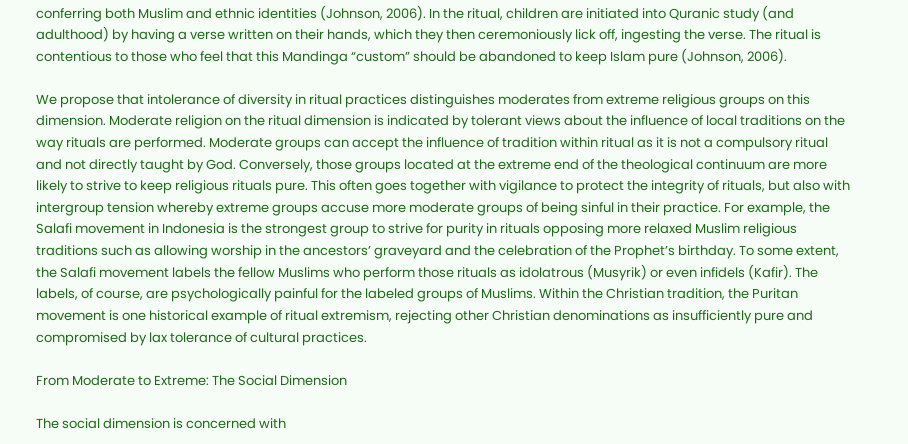conferring both Muslim and ethnic identities (Johnson, 2006). In the ritual, children are initiated into Quranic study (and adulthood) by having a verse written on their hands, which they then ceremoniously lick off, ingesting the verse. The ritual is contentious to those who feel that this Mandinga “custom” should be abandoned to keep Islam pure (Johnson, 2006).

We propose that intolerance of diversity in ritual practices distinguishes moderates from extreme religious groups on this dimension. Moderate religion on the ritual dimension is indicated by tolerant views about the influence of local traditions on the way rituals are performed. Moderate groups can accept the influence of tradition within ritual as it is not a compulsory ritual and not directly taught by God. Conversely, those groups located at the extreme end of the theological continuum are more likely to strive to keep religious rituals pure. This often goes together with vigilance to protect the integrity of rituals, but also with intergroup tension whereby extreme groups accuse more moderate groups of being sinful in their practice. For example, the Salafi movement in Indonesia is the strongest group to strive for purity in rituals opposing more relaxed Muslim religious traditions such as allowing worship in the ancestors’ graveyard and the celebration of the Prophet’s birthday. To some extent, the Salafi movement labels the fellow Muslims who perform those rituals as idolatrous (Musyrik) or even infidels (Kafir). The labels, of course, are psychologically painful for the labeled groups of Muslims. Within the Christian tradition, the Puritan movement is one historical example of ritual extremism, rejecting other Christian denominations as insufficiently pure and compromised by lax tolerance of cultural practices.

From Moderate to Extreme: The Social Dimension

The social dimension is concerned with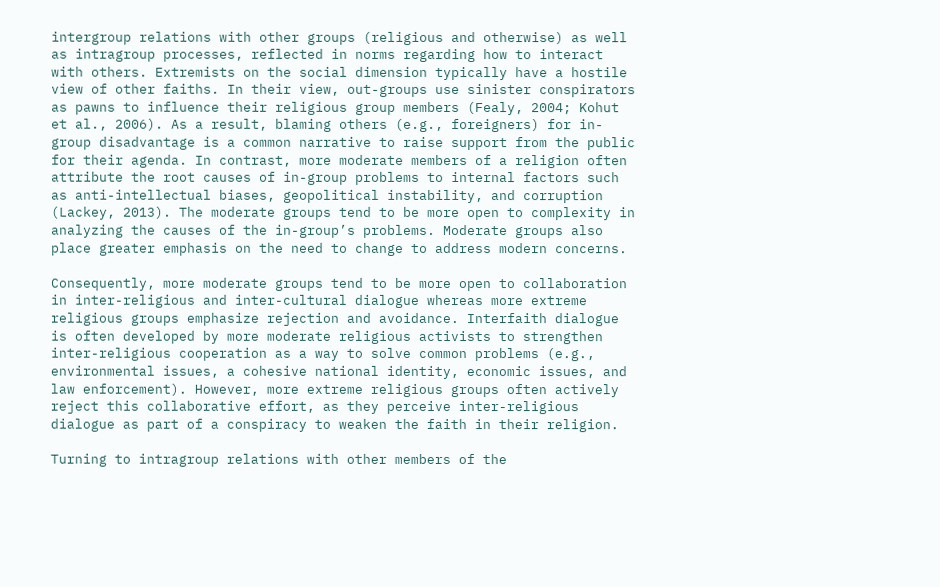intergroup relations with other groups (religious and otherwise) as well as intragroup processes, reflected in norms regarding how to interact with others. Extremists on the social dimension typically have a hostile view of other faiths. In their view, out-groups use sinister conspirators as pawns to influence their religious group members (Fealy, 2004; Kohut et al., 2006). As a result, blaming others (e.g., foreigners) for in-group disadvantage is a common narrative to raise support from the public for their agenda. In contrast, more moderate members of a religion often attribute the root causes of in-group problems to internal factors such as anti-intellectual biases, geopolitical instability, and corruption (Lackey, 2013). The moderate groups tend to be more open to complexity in analyzing the causes of the in-group’s problems. Moderate groups also place greater emphasis on the need to change to address modern concerns.

Consequently, more moderate groups tend to be more open to collaboration in inter-religious and inter-cultural dialogue whereas more extreme religious groups emphasize rejection and avoidance. Interfaith dialogue is often developed by more moderate religious activists to strengthen inter-religious cooperation as a way to solve common problems (e.g., environmental issues, a cohesive national identity, economic issues, and law enforcement). However, more extreme religious groups often actively reject this collaborative effort, as they perceive inter-religious dialogue as part of a conspiracy to weaken the faith in their religion.

Turning to intragroup relations with other members of the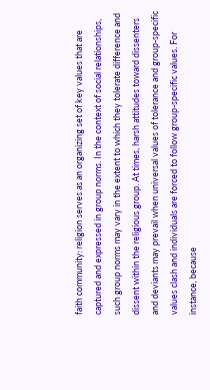faith community: religion serves as an organizing set of key values that are captured and expressed in group norms. In the context of social relationships, such group norms may vary in the extent to which they tolerate difference and dissent within the religious group. At times, harsh attitudes toward dissenters and deviants may prevail when universal values of tolerance and group-specific values clash and individuals are forced to follow group-specific values. For instance, because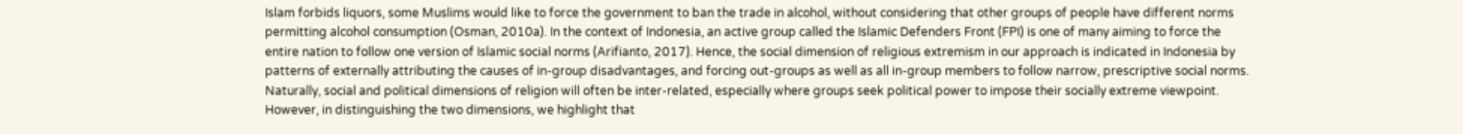Islam forbids liquors, some Muslims would like to force the government to ban the trade in alcohol, without considering that other groups of people have different norms permitting alcohol consumption (Osman, 2010a). In the context of Indonesia, an active group called the Islamic Defenders Front (FPI) is one of many aiming to force the entire nation to follow one version of Islamic social norms (Arifianto, 2017). Hence, the social dimension of religious extremism in our approach is indicated in Indonesia by patterns of externally attributing the causes of in-group disadvantages, and forcing out-groups as well as all in-group members to follow narrow, prescriptive social norms. Naturally, social and political dimensions of religion will often be inter-related, especially where groups seek political power to impose their socially extreme viewpoint. However, in distinguishing the two dimensions, we highlight that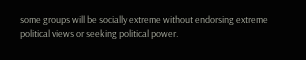some groups will be socially extreme without endorsing extreme political views or seeking political power.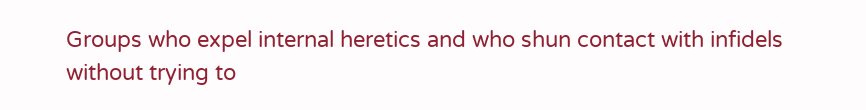Groups who expel internal heretics and who shun contact with infidels without trying to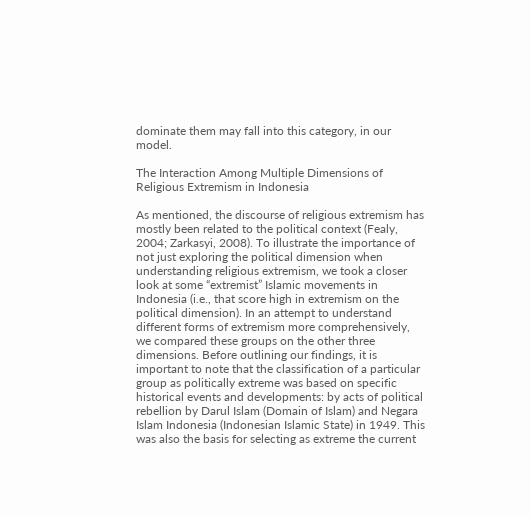dominate them may fall into this category, in our model.

The Interaction Among Multiple Dimensions of Religious Extremism in Indonesia

As mentioned, the discourse of religious extremism has mostly been related to the political context (Fealy, 2004; Zarkasyi, 2008). To illustrate the importance of not just exploring the political dimension when understanding religious extremism, we took a closer look at some “extremist” Islamic movements in Indonesia (i.e., that score high in extremism on the political dimension). In an attempt to understand different forms of extremism more comprehensively, we compared these groups on the other three dimensions. Before outlining our findings, it is important to note that the classification of a particular group as politically extreme was based on specific historical events and developments: by acts of political rebellion by Darul Islam (Domain of Islam) and Negara Islam Indonesia (Indonesian Islamic State) in 1949. This was also the basis for selecting as extreme the current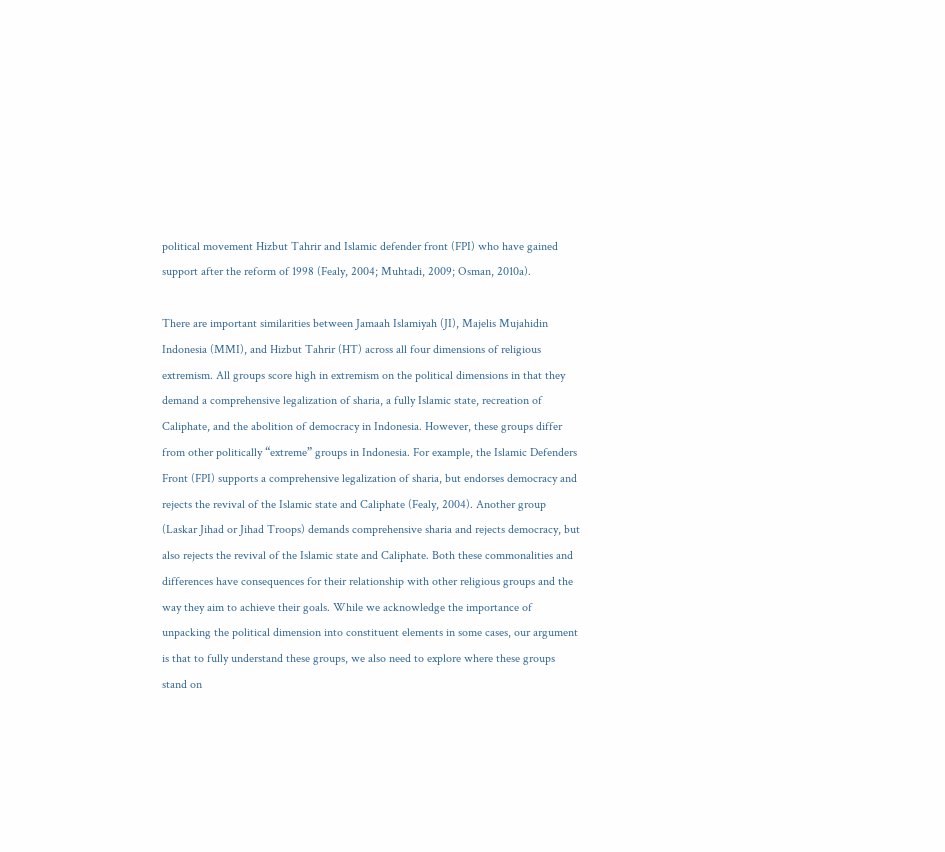political movement Hizbut Tahrir and Islamic defender front (FPI) who have gained support after the reform of 1998 (Fealy, 2004; Muhtadi, 2009; Osman, 2010a).

There are important similarities between Jamaah Islamiyah (JI), Majelis Mujahidin Indonesia (MMI), and Hizbut Tahrir (HT) across all four dimensions of religious extremism. All groups score high in extremism on the political dimensions in that they demand a comprehensive legalization of sharia, a fully Islamic state, recreation of Caliphate, and the abolition of democracy in Indonesia. However, these groups differ from other politically “extreme” groups in Indonesia. For example, the Islamic Defenders Front (FPI) supports a comprehensive legalization of sharia, but endorses democracy and rejects the revival of the Islamic state and Caliphate (Fealy, 2004). Another group (Laskar Jihad or Jihad Troops) demands comprehensive sharia and rejects democracy, but also rejects the revival of the Islamic state and Caliphate. Both these commonalities and differences have consequences for their relationship with other religious groups and the way they aim to achieve their goals. While we acknowledge the importance of unpacking the political dimension into constituent elements in some cases, our argument is that to fully understand these groups, we also need to explore where these groups stand on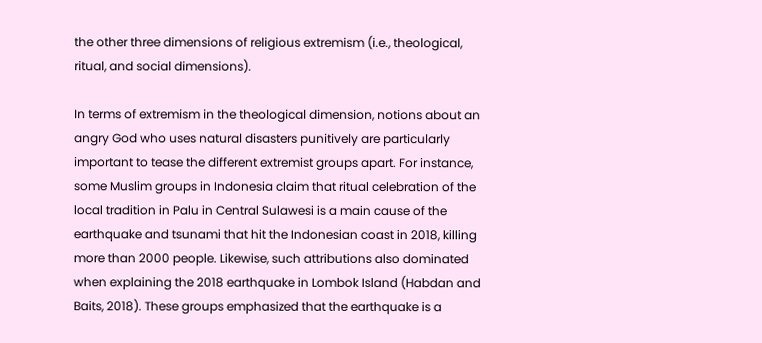the other three dimensions of religious extremism (i.e., theological, ritual, and social dimensions).

In terms of extremism in the theological dimension, notions about an angry God who uses natural disasters punitively are particularly important to tease the different extremist groups apart. For instance, some Muslim groups in Indonesia claim that ritual celebration of the local tradition in Palu in Central Sulawesi is a main cause of the earthquake and tsunami that hit the Indonesian coast in 2018, killing more than 2000 people. Likewise, such attributions also dominated when explaining the 2018 earthquake in Lombok Island (Habdan and Baits, 2018). These groups emphasized that the earthquake is a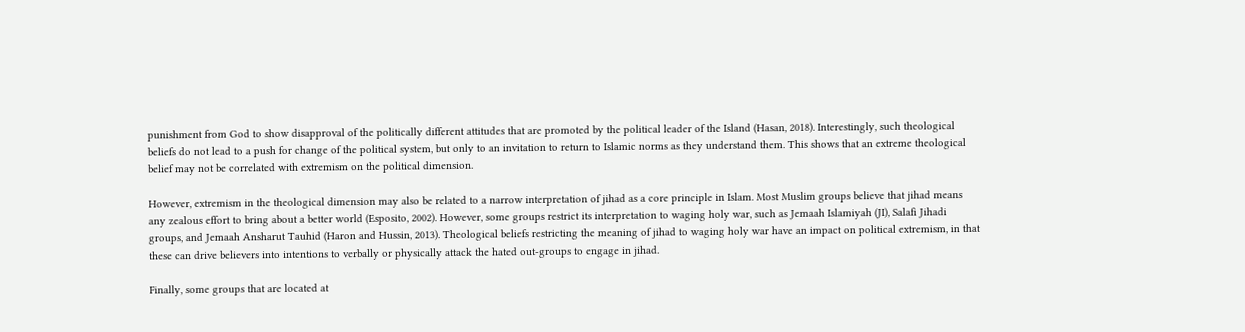punishment from God to show disapproval of the politically different attitudes that are promoted by the political leader of the Island (Hasan, 2018). Interestingly, such theological beliefs do not lead to a push for change of the political system, but only to an invitation to return to Islamic norms as they understand them. This shows that an extreme theological belief may not be correlated with extremism on the political dimension.

However, extremism in the theological dimension may also be related to a narrow interpretation of jihad as a core principle in Islam. Most Muslim groups believe that jihad means any zealous effort to bring about a better world (Esposito, 2002). However, some groups restrict its interpretation to waging holy war, such as Jemaah Islamiyah (JI), Salafi Jihadi groups, and Jemaah Ansharut Tauhid (Haron and Hussin, 2013). Theological beliefs restricting the meaning of jihad to waging holy war have an impact on political extremism, in that these can drive believers into intentions to verbally or physically attack the hated out-groups to engage in jihad.

Finally, some groups that are located at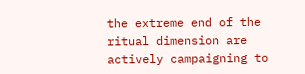the extreme end of the ritual dimension are actively campaigning to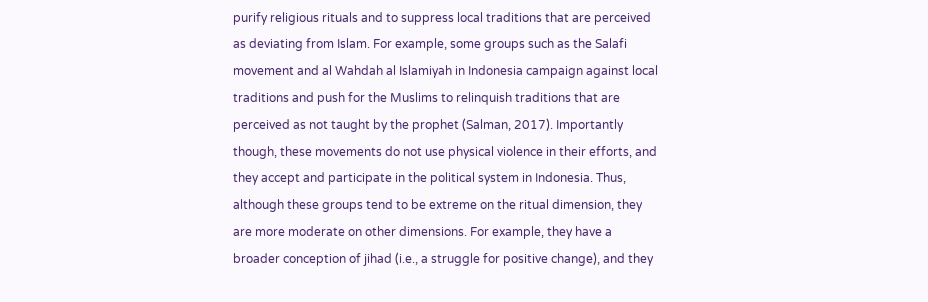purify religious rituals and to suppress local traditions that are perceived as deviating from Islam. For example, some groups such as the Salafi movement and al Wahdah al Islamiyah in Indonesia campaign against local traditions and push for the Muslims to relinquish traditions that are perceived as not taught by the prophet (Salman, 2017). Importantly though, these movements do not use physical violence in their efforts, and they accept and participate in the political system in Indonesia. Thus, although these groups tend to be extreme on the ritual dimension, they are more moderate on other dimensions. For example, they have a broader conception of jihad (i.e., a struggle for positive change), and they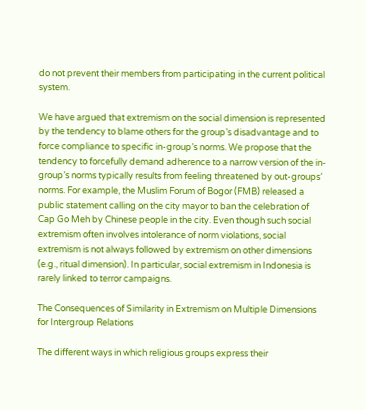do not prevent their members from participating in the current political system.

We have argued that extremism on the social dimension is represented by the tendency to blame others for the group’s disadvantage and to force compliance to specific in-group’s norms. We propose that the tendency to forcefully demand adherence to a narrow version of the in-group’s norms typically results from feeling threatened by out-groups’ norms. For example, the Muslim Forum of Bogor (FMB) released a public statement calling on the city mayor to ban the celebration of Cap Go Meh by Chinese people in the city. Even though such social extremism often involves intolerance of norm violations, social extremism is not always followed by extremism on other dimensions (e.g., ritual dimension). In particular, social extremism in Indonesia is rarely linked to terror campaigns.

The Consequences of Similarity in Extremism on Multiple Dimensions for Intergroup Relations

The different ways in which religious groups express their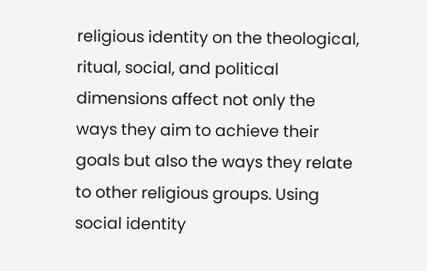religious identity on the theological, ritual, social, and political dimensions affect not only the ways they aim to achieve their goals but also the ways they relate to other religious groups. Using social identity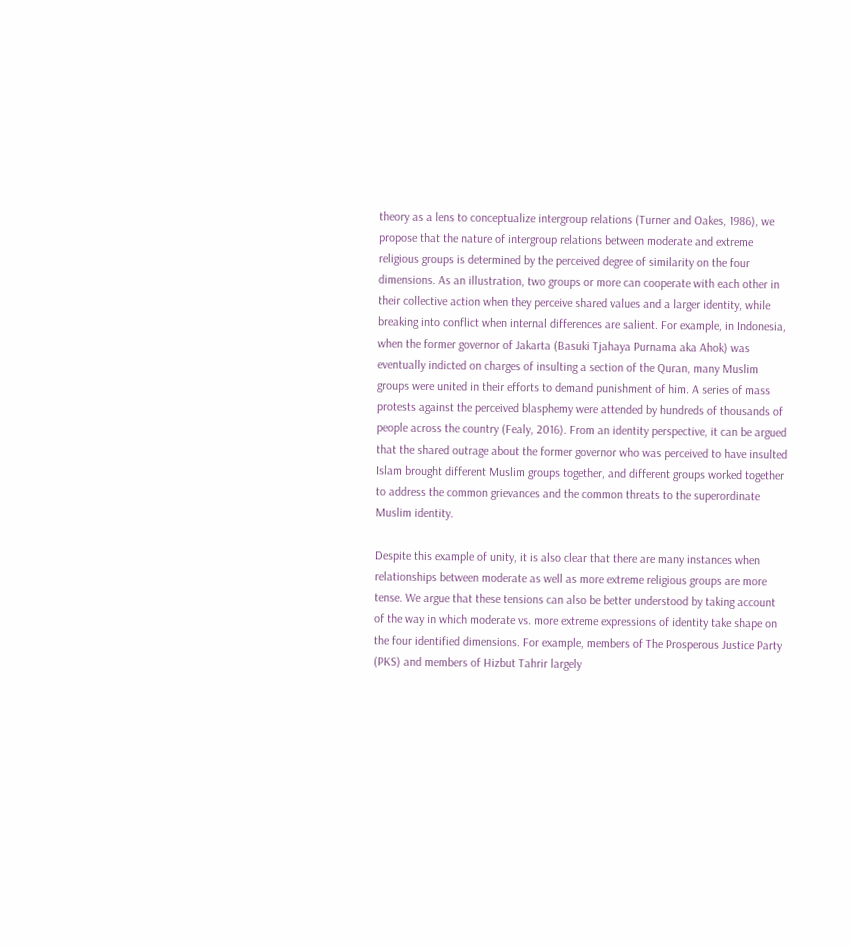theory as a lens to conceptualize intergroup relations (Turner and Oakes, 1986), we propose that the nature of intergroup relations between moderate and extreme religious groups is determined by the perceived degree of similarity on the four dimensions. As an illustration, two groups or more can cooperate with each other in their collective action when they perceive shared values and a larger identity, while breaking into conflict when internal differences are salient. For example, in Indonesia, when the former governor of Jakarta (Basuki Tjahaya Purnama aka Ahok) was eventually indicted on charges of insulting a section of the Quran, many Muslim groups were united in their efforts to demand punishment of him. A series of mass protests against the perceived blasphemy were attended by hundreds of thousands of people across the country (Fealy, 2016). From an identity perspective, it can be argued that the shared outrage about the former governor who was perceived to have insulted Islam brought different Muslim groups together, and different groups worked together to address the common grievances and the common threats to the superordinate Muslim identity.

Despite this example of unity, it is also clear that there are many instances when relationships between moderate as well as more extreme religious groups are more tense. We argue that these tensions can also be better understood by taking account of the way in which moderate vs. more extreme expressions of identity take shape on the four identified dimensions. For example, members of The Prosperous Justice Party (PKS) and members of Hizbut Tahrir largely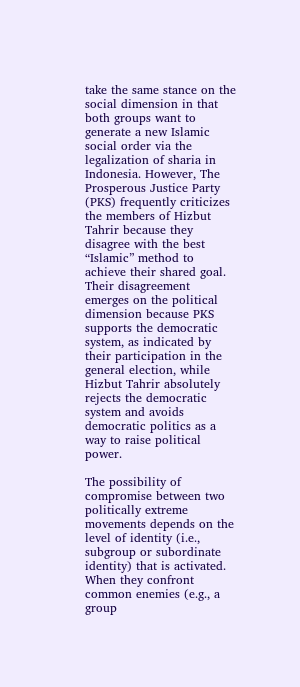take the same stance on the social dimension in that both groups want to generate a new Islamic social order via the legalization of sharia in Indonesia. However, The Prosperous Justice Party (PKS) frequently criticizes the members of Hizbut Tahrir because they disagree with the best “Islamic” method to achieve their shared goal. Their disagreement emerges on the political dimension because PKS supports the democratic system, as indicated by their participation in the general election, while Hizbut Tahrir absolutely rejects the democratic system and avoids democratic politics as a way to raise political power.

The possibility of compromise between two politically extreme movements depends on the level of identity (i.e., subgroup or subordinate identity) that is activated. When they confront common enemies (e.g., a group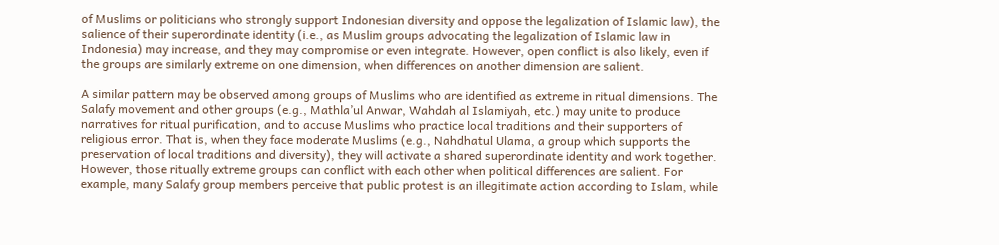of Muslims or politicians who strongly support Indonesian diversity and oppose the legalization of Islamic law), the salience of their superordinate identity (i.e., as Muslim groups advocating the legalization of Islamic law in Indonesia) may increase, and they may compromise or even integrate. However, open conflict is also likely, even if the groups are similarly extreme on one dimension, when differences on another dimension are salient.

A similar pattern may be observed among groups of Muslims who are identified as extreme in ritual dimensions. The Salafy movement and other groups (e.g., Mathla’ul Anwar, Wahdah al Islamiyah, etc.) may unite to produce narratives for ritual purification, and to accuse Muslims who practice local traditions and their supporters of religious error. That is, when they face moderate Muslims (e.g., Nahdhatul Ulama, a group which supports the preservation of local traditions and diversity), they will activate a shared superordinate identity and work together. However, those ritually extreme groups can conflict with each other when political differences are salient. For example, many Salafy group members perceive that public protest is an illegitimate action according to Islam, while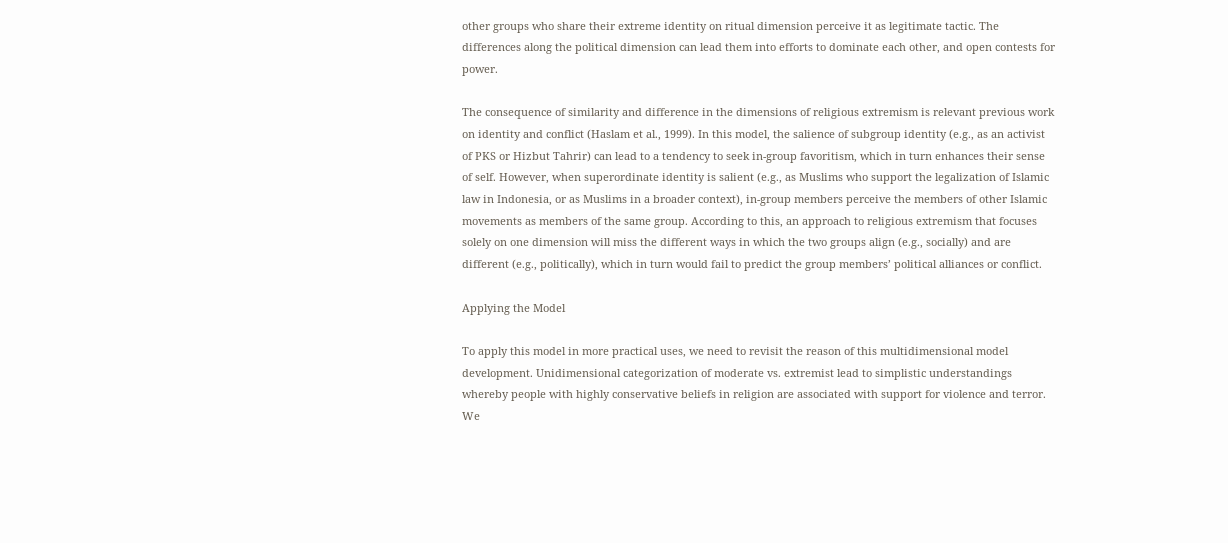other groups who share their extreme identity on ritual dimension perceive it as legitimate tactic. The differences along the political dimension can lead them into efforts to dominate each other, and open contests for power.

The consequence of similarity and difference in the dimensions of religious extremism is relevant previous work on identity and conflict (Haslam et al., 1999). In this model, the salience of subgroup identity (e.g., as an activist of PKS or Hizbut Tahrir) can lead to a tendency to seek in-group favoritism, which in turn enhances their sense of self. However, when superordinate identity is salient (e.g., as Muslims who support the legalization of Islamic law in Indonesia, or as Muslims in a broader context), in-group members perceive the members of other Islamic movements as members of the same group. According to this, an approach to religious extremism that focuses solely on one dimension will miss the different ways in which the two groups align (e.g., socially) and are different (e.g., politically), which in turn would fail to predict the group members’ political alliances or conflict.

Applying the Model

To apply this model in more practical uses, we need to revisit the reason of this multidimensional model development. Unidimensional categorization of moderate vs. extremist lead to simplistic understandings whereby people with highly conservative beliefs in religion are associated with support for violence and terror. We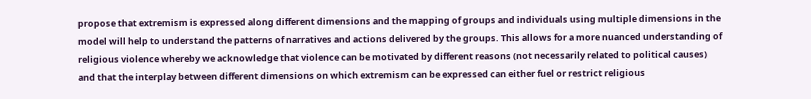propose that extremism is expressed along different dimensions and the mapping of groups and individuals using multiple dimensions in the model will help to understand the patterns of narratives and actions delivered by the groups. This allows for a more nuanced understanding of religious violence whereby we acknowledge that violence can be motivated by different reasons (not necessarily related to political causes) and that the interplay between different dimensions on which extremism can be expressed can either fuel or restrict religious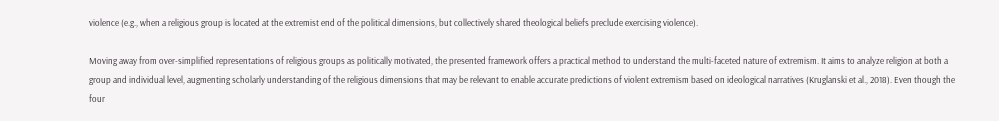violence (e.g., when a religious group is located at the extremist end of the political dimensions, but collectively shared theological beliefs preclude exercising violence).

Moving away from over-simplified representations of religious groups as politically motivated, the presented framework offers a practical method to understand the multi-faceted nature of extremism. It aims to analyze religion at both a group and individual level, augmenting scholarly understanding of the religious dimensions that may be relevant to enable accurate predictions of violent extremism based on ideological narratives (Kruglanski et al., 2018). Even though the four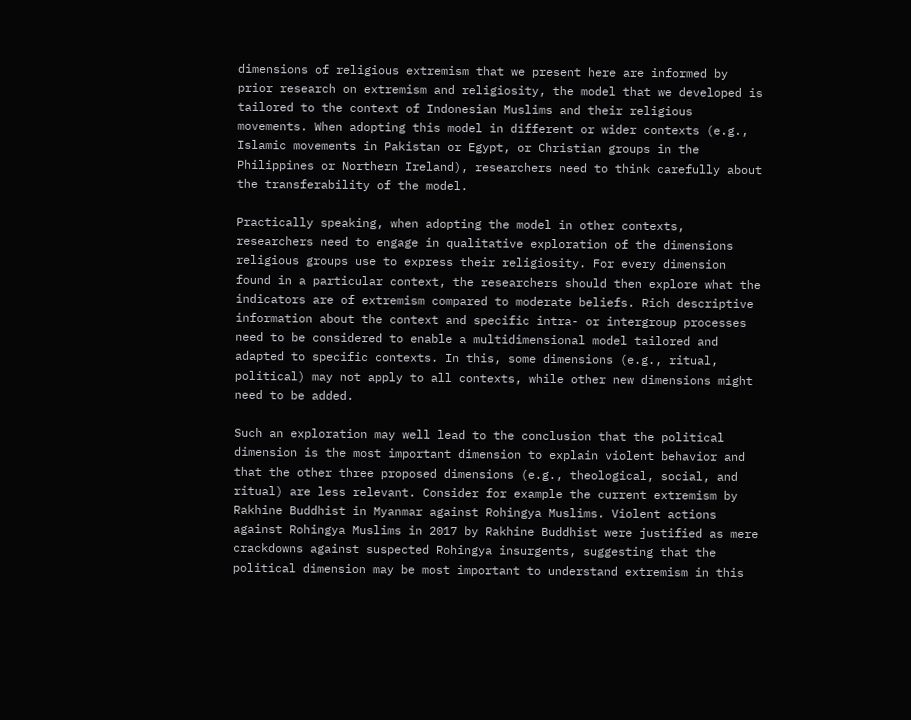dimensions of religious extremism that we present here are informed by prior research on extremism and religiosity, the model that we developed is tailored to the context of Indonesian Muslims and their religious movements. When adopting this model in different or wider contexts (e.g., Islamic movements in Pakistan or Egypt, or Christian groups in the Philippines or Northern Ireland), researchers need to think carefully about the transferability of the model.

Practically speaking, when adopting the model in other contexts, researchers need to engage in qualitative exploration of the dimensions religious groups use to express their religiosity. For every dimension found in a particular context, the researchers should then explore what the indicators are of extremism compared to moderate beliefs. Rich descriptive information about the context and specific intra- or intergroup processes need to be considered to enable a multidimensional model tailored and adapted to specific contexts. In this, some dimensions (e.g., ritual, political) may not apply to all contexts, while other new dimensions might need to be added.

Such an exploration may well lead to the conclusion that the political dimension is the most important dimension to explain violent behavior and that the other three proposed dimensions (e.g., theological, social, and ritual) are less relevant. Consider for example the current extremism by Rakhine Buddhist in Myanmar against Rohingya Muslims. Violent actions against Rohingya Muslims in 2017 by Rakhine Buddhist were justified as mere crackdowns against suspected Rohingya insurgents, suggesting that the political dimension may be most important to understand extremism in this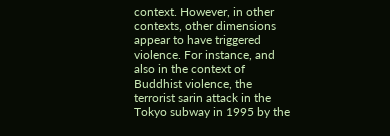context. However, in other contexts, other dimensions appear to have triggered violence. For instance, and also in the context of Buddhist violence, the terrorist sarin attack in the Tokyo subway in 1995 by the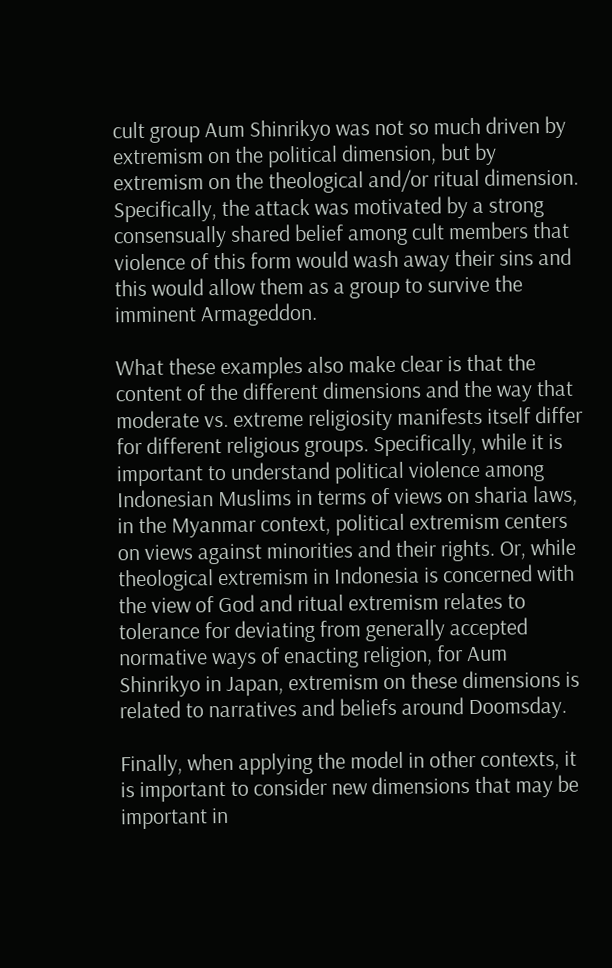cult group Aum Shinrikyo was not so much driven by extremism on the political dimension, but by extremism on the theological and/or ritual dimension. Specifically, the attack was motivated by a strong consensually shared belief among cult members that violence of this form would wash away their sins and this would allow them as a group to survive the imminent Armageddon.

What these examples also make clear is that the content of the different dimensions and the way that moderate vs. extreme religiosity manifests itself differ for different religious groups. Specifically, while it is important to understand political violence among Indonesian Muslims in terms of views on sharia laws, in the Myanmar context, political extremism centers on views against minorities and their rights. Or, while theological extremism in Indonesia is concerned with the view of God and ritual extremism relates to tolerance for deviating from generally accepted normative ways of enacting religion, for Aum Shinrikyo in Japan, extremism on these dimensions is related to narratives and beliefs around Doomsday.

Finally, when applying the model in other contexts, it is important to consider new dimensions that may be important in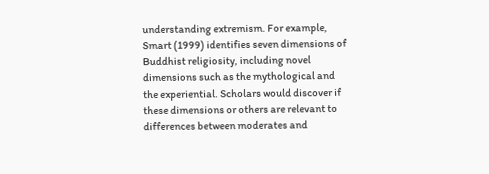understanding extremism. For example, Smart (1999) identifies seven dimensions of Buddhist religiosity, including novel dimensions such as the mythological and the experiential. Scholars would discover if these dimensions or others are relevant to differences between moderates and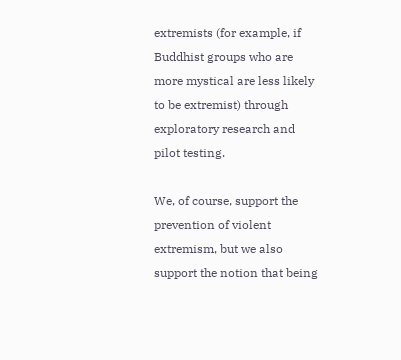extremists (for example, if Buddhist groups who are more mystical are less likely to be extremist) through exploratory research and pilot testing.

We, of course, support the prevention of violent extremism, but we also support the notion that being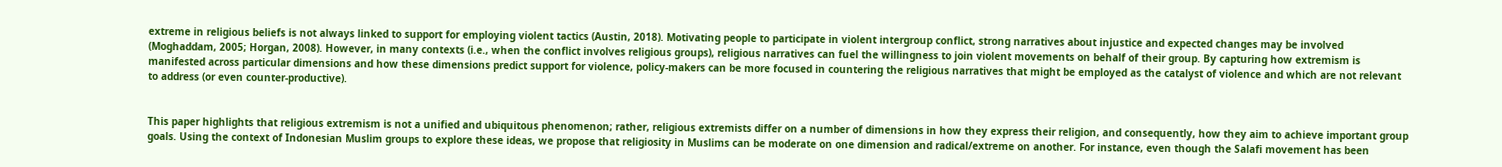extreme in religious beliefs is not always linked to support for employing violent tactics (Austin, 2018). Motivating people to participate in violent intergroup conflict, strong narratives about injustice and expected changes may be involved (Moghaddam, 2005; Horgan, 2008). However, in many contexts (i.e., when the conflict involves religious groups), religious narratives can fuel the willingness to join violent movements on behalf of their group. By capturing how extremism is manifested across particular dimensions and how these dimensions predict support for violence, policy-makers can be more focused in countering the religious narratives that might be employed as the catalyst of violence and which are not relevant to address (or even counter-productive).


This paper highlights that religious extremism is not a unified and ubiquitous phenomenon; rather, religious extremists differ on a number of dimensions in how they express their religion, and consequently, how they aim to achieve important group goals. Using the context of Indonesian Muslim groups to explore these ideas, we propose that religiosity in Muslims can be moderate on one dimension and radical/extreme on another. For instance, even though the Salafi movement has been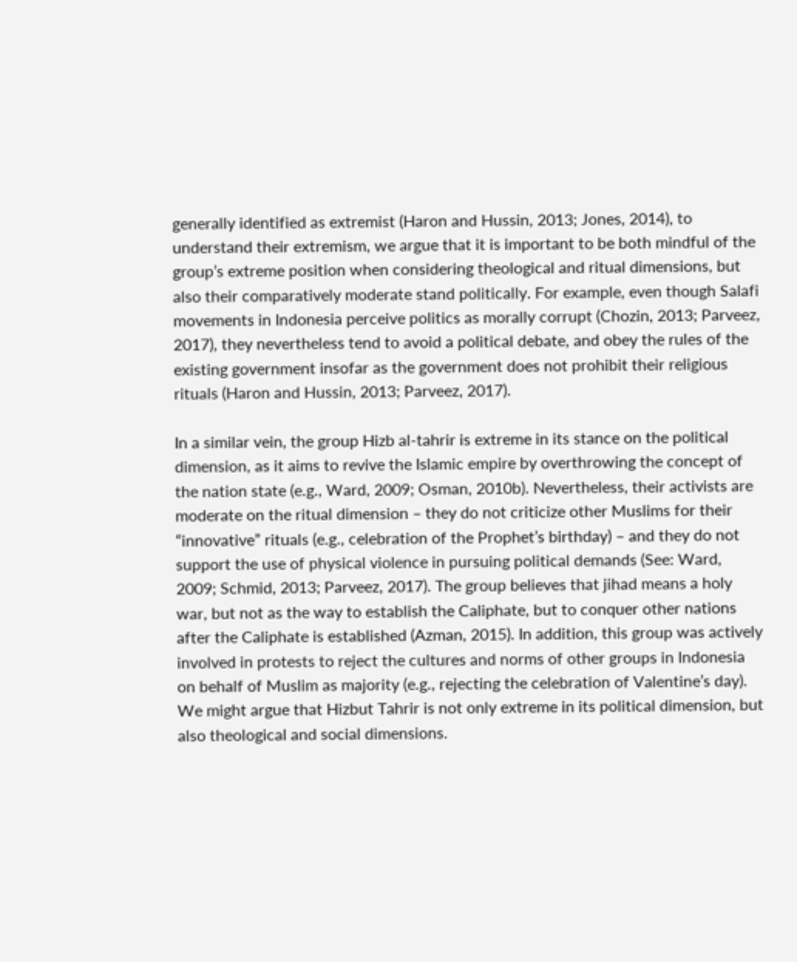generally identified as extremist (Haron and Hussin, 2013; Jones, 2014), to understand their extremism, we argue that it is important to be both mindful of the group’s extreme position when considering theological and ritual dimensions, but also their comparatively moderate stand politically. For example, even though Salafi movements in Indonesia perceive politics as morally corrupt (Chozin, 2013; Parveez, 2017), they nevertheless tend to avoid a political debate, and obey the rules of the existing government insofar as the government does not prohibit their religious rituals (Haron and Hussin, 2013; Parveez, 2017).

In a similar vein, the group Hizb al-tahrir is extreme in its stance on the political dimension, as it aims to revive the Islamic empire by overthrowing the concept of the nation state (e.g., Ward, 2009; Osman, 2010b). Nevertheless, their activists are moderate on the ritual dimension – they do not criticize other Muslims for their “innovative” rituals (e.g., celebration of the Prophet’s birthday) – and they do not support the use of physical violence in pursuing political demands (See: Ward, 2009; Schmid, 2013; Parveez, 2017). The group believes that jihad means a holy war, but not as the way to establish the Caliphate, but to conquer other nations after the Caliphate is established (Azman, 2015). In addition, this group was actively involved in protests to reject the cultures and norms of other groups in Indonesia on behalf of Muslim as majority (e.g., rejecting the celebration of Valentine’s day). We might argue that Hizbut Tahrir is not only extreme in its political dimension, but also theological and social dimensions.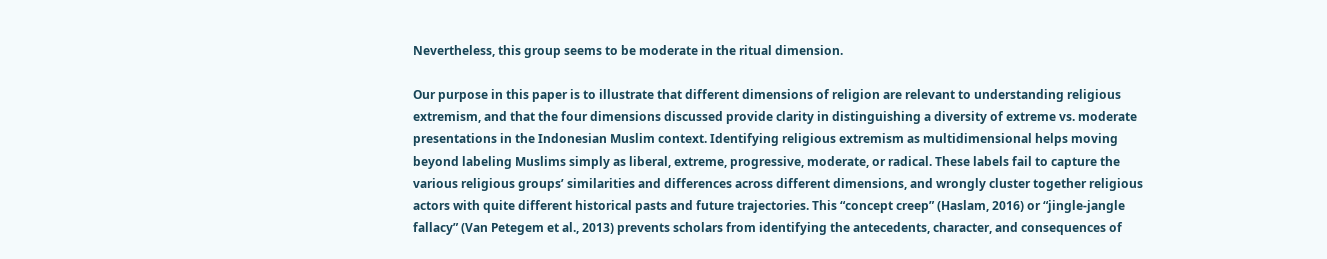Nevertheless, this group seems to be moderate in the ritual dimension.

Our purpose in this paper is to illustrate that different dimensions of religion are relevant to understanding religious extremism, and that the four dimensions discussed provide clarity in distinguishing a diversity of extreme vs. moderate presentations in the Indonesian Muslim context. Identifying religious extremism as multidimensional helps moving beyond labeling Muslims simply as liberal, extreme, progressive, moderate, or radical. These labels fail to capture the various religious groups’ similarities and differences across different dimensions, and wrongly cluster together religious actors with quite different historical pasts and future trajectories. This “concept creep” (Haslam, 2016) or “jingle-jangle fallacy” (Van Petegem et al., 2013) prevents scholars from identifying the antecedents, character, and consequences of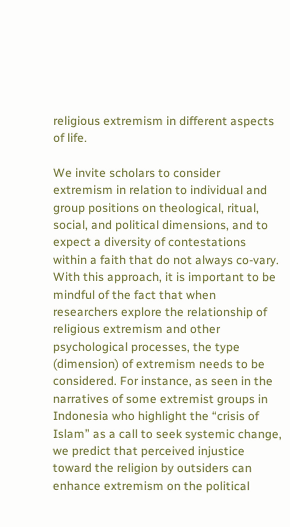religious extremism in different aspects of life.

We invite scholars to consider extremism in relation to individual and group positions on theological, ritual, social, and political dimensions, and to expect a diversity of contestations within a faith that do not always co-vary. With this approach, it is important to be mindful of the fact that when researchers explore the relationship of religious extremism and other psychological processes, the type (dimension) of extremism needs to be considered. For instance, as seen in the narratives of some extremist groups in Indonesia who highlight the “crisis of Islam” as a call to seek systemic change, we predict that perceived injustice toward the religion by outsiders can enhance extremism on the political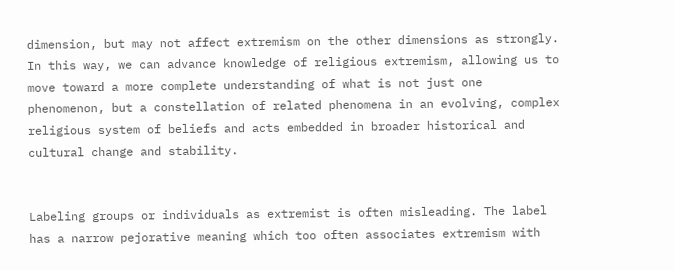dimension, but may not affect extremism on the other dimensions as strongly. In this way, we can advance knowledge of religious extremism, allowing us to move toward a more complete understanding of what is not just one phenomenon, but a constellation of related phenomena in an evolving, complex religious system of beliefs and acts embedded in broader historical and cultural change and stability.


Labeling groups or individuals as extremist is often misleading. The label has a narrow pejorative meaning which too often associates extremism with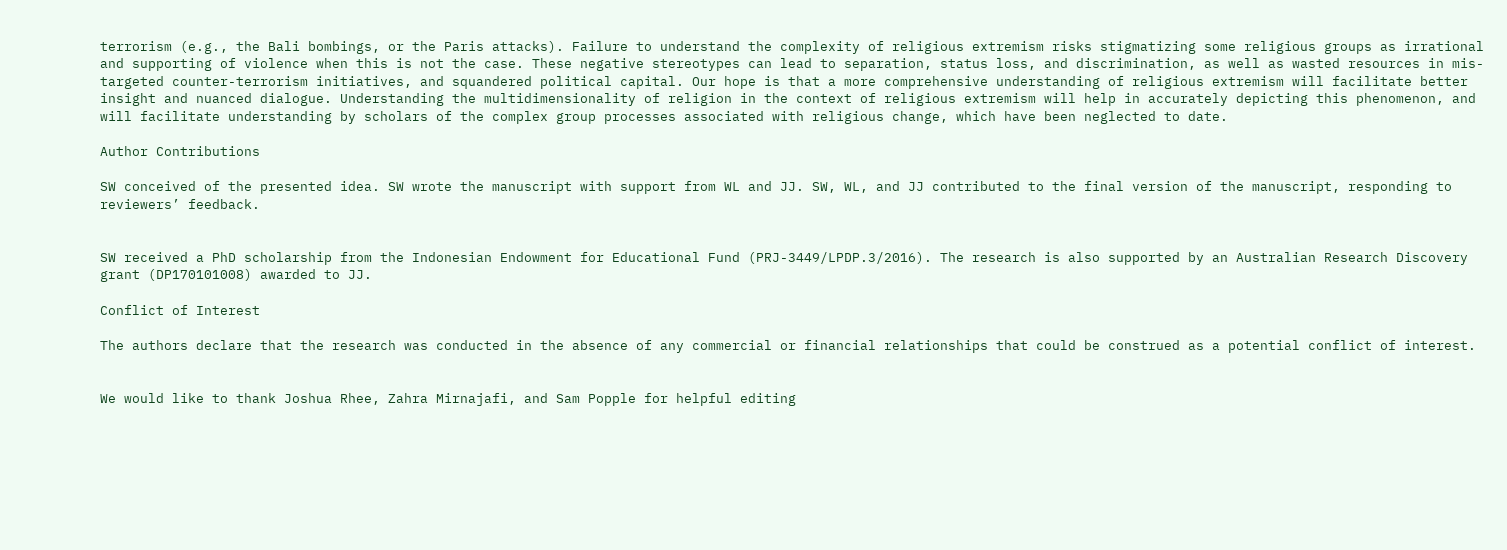terrorism (e.g., the Bali bombings, or the Paris attacks). Failure to understand the complexity of religious extremism risks stigmatizing some religious groups as irrational and supporting of violence when this is not the case. These negative stereotypes can lead to separation, status loss, and discrimination, as well as wasted resources in mis-targeted counter-terrorism initiatives, and squandered political capital. Our hope is that a more comprehensive understanding of religious extremism will facilitate better insight and nuanced dialogue. Understanding the multidimensionality of religion in the context of religious extremism will help in accurately depicting this phenomenon, and will facilitate understanding by scholars of the complex group processes associated with religious change, which have been neglected to date.

Author Contributions

SW conceived of the presented idea. SW wrote the manuscript with support from WL and JJ. SW, WL, and JJ contributed to the final version of the manuscript, responding to reviewers’ feedback.


SW received a PhD scholarship from the Indonesian Endowment for Educational Fund (PRJ-3449/LPDP.3/2016). The research is also supported by an Australian Research Discovery grant (DP170101008) awarded to JJ.

Conflict of Interest

The authors declare that the research was conducted in the absence of any commercial or financial relationships that could be construed as a potential conflict of interest.


We would like to thank Joshua Rhee, Zahra Mirnajafi, and Sam Popple for helpful editing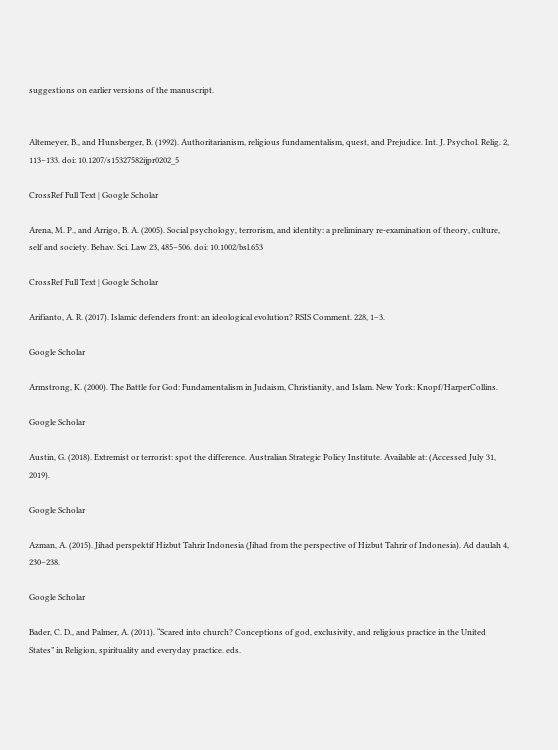suggestions on earlier versions of the manuscript.


Altemeyer, B., and Hunsberger, B. (1992). Authoritarianism, religious fundamentalism, quest, and Prejudice. Int. J. Psychol. Relig. 2, 113–133. doi: 10.1207/s15327582ijpr0202_5

CrossRef Full Text | Google Scholar

Arena, M. P., and Arrigo, B. A. (2005). Social psychology, terrorism, and identity: a preliminary re-examination of theory, culture, self and society. Behav. Sci. Law 23, 485–506. doi: 10.1002/bsl.653

CrossRef Full Text | Google Scholar

Arifianto, A. R. (2017). Islamic defenders front: an ideological evolution? RSIS Comment. 228, 1–3.

Google Scholar

Armstrong, K. (2000). The Battle for God: Fundamentalism in Judaism, Christianity, and Islam. New York: Knopf/HarperCollins.

Google Scholar

Austin, G. (2018). Extremist or terrorist: spot the difference. Australian Strategic Policy Institute. Available at: (Accessed July 31, 2019).

Google Scholar

Azman, A. (2015). Jihad perspektif Hizbut Tahrir Indonesia (Jihad from the perspective of Hizbut Tahrir of Indonesia). Ad daulah 4, 230–238.

Google Scholar

Bader, C. D., and Palmer, A. (2011). “Scared into church? Conceptions of god, exclusivity, and religious practice in the United States” in Religion, spirituality and everyday practice. eds.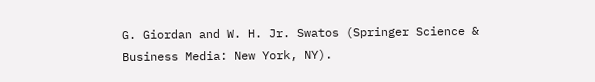G. Giordan and W. H. Jr. Swatos (Springer Science & Business Media: New York, NY).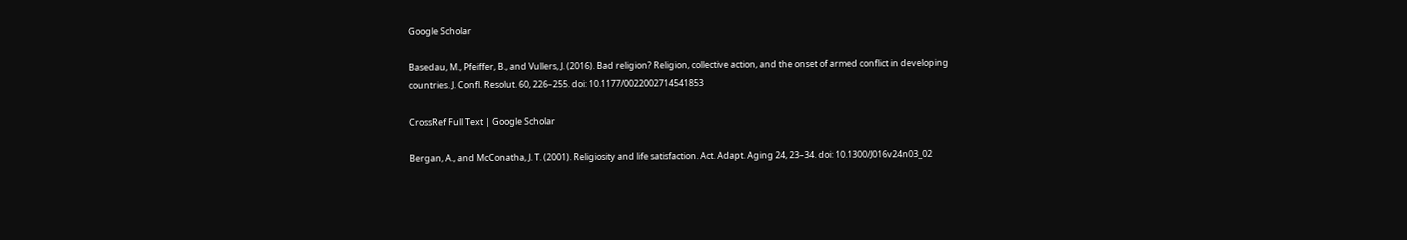Google Scholar

Basedau, M., Pfeiffer, B., and Vullers, J. (2016). Bad religion? Religion, collective action, and the onset of armed conflict in developing countries. J. Confl. Resolut. 60, 226–255. doi: 10.1177/0022002714541853

CrossRef Full Text | Google Scholar

Bergan, A., and McConatha, J. T. (2001). Religiosity and life satisfaction. Act. Adapt. Aging 24, 23–34. doi: 10.1300/J016v24n03_02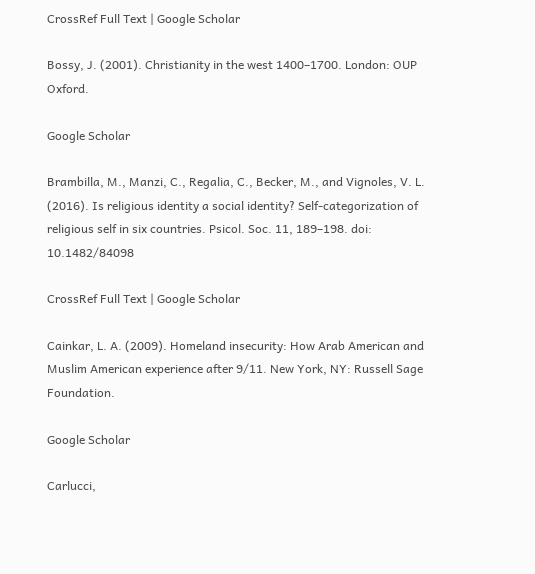CrossRef Full Text | Google Scholar

Bossy, J. (2001). Christianity in the west 1400–1700. London: OUP Oxford.

Google Scholar

Brambilla, M., Manzi, C., Regalia, C., Becker, M., and Vignoles, V. L. (2016). Is religious identity a social identity? Self-categorization of religious self in six countries. Psicol. Soc. 11, 189–198. doi: 10.1482/84098

CrossRef Full Text | Google Scholar

Cainkar, L. A. (2009). Homeland insecurity: How Arab American and Muslim American experience after 9/11. New York, NY: Russell Sage Foundation.

Google Scholar

Carlucci,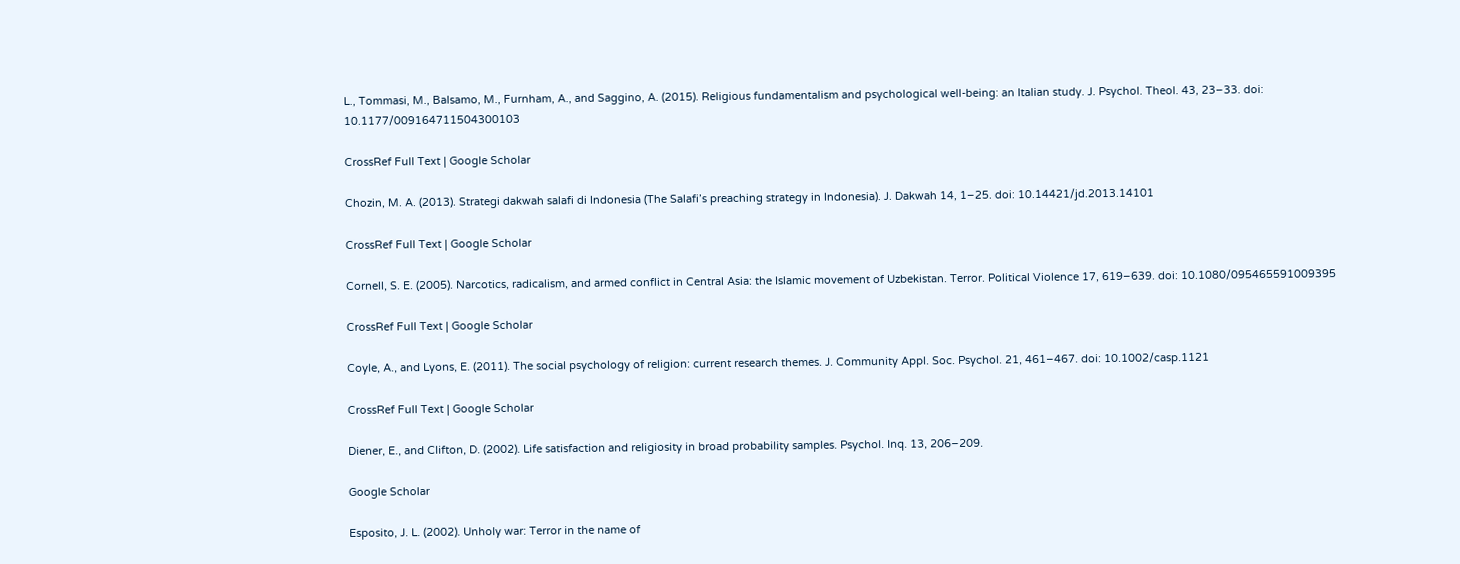L., Tommasi, M., Balsamo, M., Furnham, A., and Saggino, A. (2015). Religious fundamentalism and psychological well-being: an Italian study. J. Psychol. Theol. 43, 23–33. doi: 10.1177/009164711504300103

CrossRef Full Text | Google Scholar

Chozin, M. A. (2013). Strategi dakwah salafi di Indonesia (The Salafi’s preaching strategy in Indonesia). J. Dakwah 14, 1–25. doi: 10.14421/jd.2013.14101

CrossRef Full Text | Google Scholar

Cornell, S. E. (2005). Narcotics, radicalism, and armed conflict in Central Asia: the Islamic movement of Uzbekistan. Terror. Political Violence 17, 619–639. doi: 10.1080/095465591009395

CrossRef Full Text | Google Scholar

Coyle, A., and Lyons, E. (2011). The social psychology of religion: current research themes. J. Community Appl. Soc. Psychol. 21, 461–467. doi: 10.1002/casp.1121

CrossRef Full Text | Google Scholar

Diener, E., and Clifton, D. (2002). Life satisfaction and religiosity in broad probability samples. Psychol. Inq. 13, 206–209.

Google Scholar

Esposito, J. L. (2002). Unholy war: Terror in the name of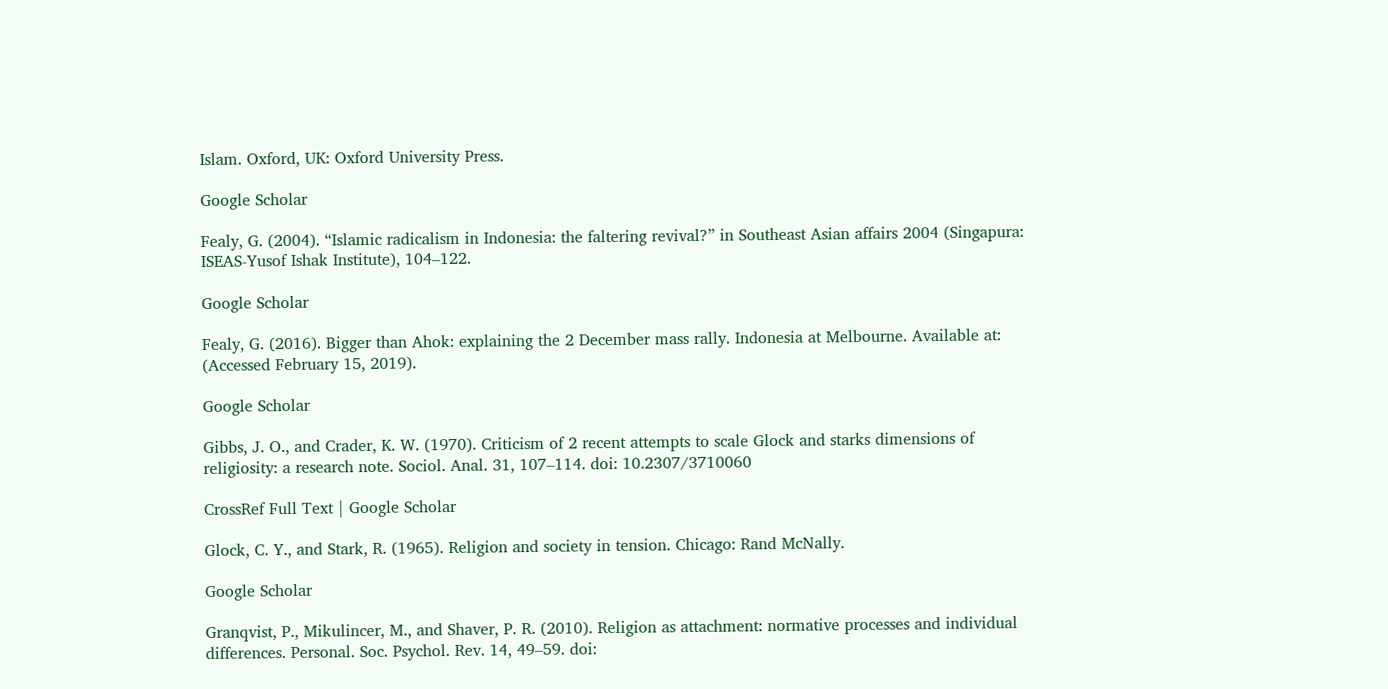Islam. Oxford, UK: Oxford University Press.

Google Scholar

Fealy, G. (2004). “Islamic radicalism in Indonesia: the faltering revival?” in Southeast Asian affairs 2004 (Singapura: ISEAS-Yusof Ishak Institute), 104–122.

Google Scholar

Fealy, G. (2016). Bigger than Ahok: explaining the 2 December mass rally. Indonesia at Melbourne. Available at: (Accessed February 15, 2019).

Google Scholar

Gibbs, J. O., and Crader, K. W. (1970). Criticism of 2 recent attempts to scale Glock and starks dimensions of religiosity: a research note. Sociol. Anal. 31, 107–114. doi: 10.2307/3710060

CrossRef Full Text | Google Scholar

Glock, C. Y., and Stark, R. (1965). Religion and society in tension. Chicago: Rand McNally.

Google Scholar

Granqvist, P., Mikulincer, M., and Shaver, P. R. (2010). Religion as attachment: normative processes and individual differences. Personal. Soc. Psychol. Rev. 14, 49–59. doi: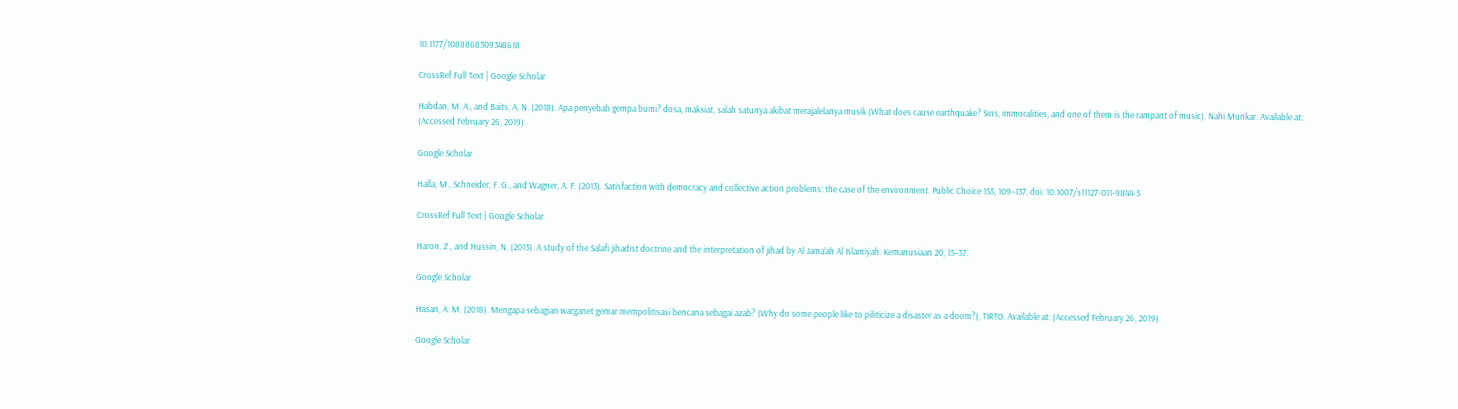10.1177/1088868309348618

CrossRef Full Text | Google Scholar

Habdan, M. A., and Baits, A. N. (2018). Apa penyebab gempa bumi? dosa, maksiat, salah satunya akibat merajalelanya musik (What does cause earthquake? Sins, immoralities, and one of them is the rampant of music). Nahi Munkar. Available at: (Accessed February 26, 2019).

Google Scholar

Halla, M., Schneider, F. G., and Wagner, A. F. (2013). Satisfaction with democracy and collective action problems: the case of the environment. Public Choice 155, 109–137. doi: 10.1007/s11127-011-9844-5

CrossRef Full Text | Google Scholar

Haron, Z., and Hussin, N. (2013). A study of the Salafi jihadist doctrine and the interpretation of jihad by Al Jama’ah Al Islamiyah. Kemanusiaan 20, 15–37.

Google Scholar

Hasan, A. M. (2018). Mengapa sebagian warganet gemar mempolitisasi bencana sebagai azab? (Why do some people like to piliticize a disaster as a doom?), TIRTO. Available at: (Accessed February 26, 2019).

Google Scholar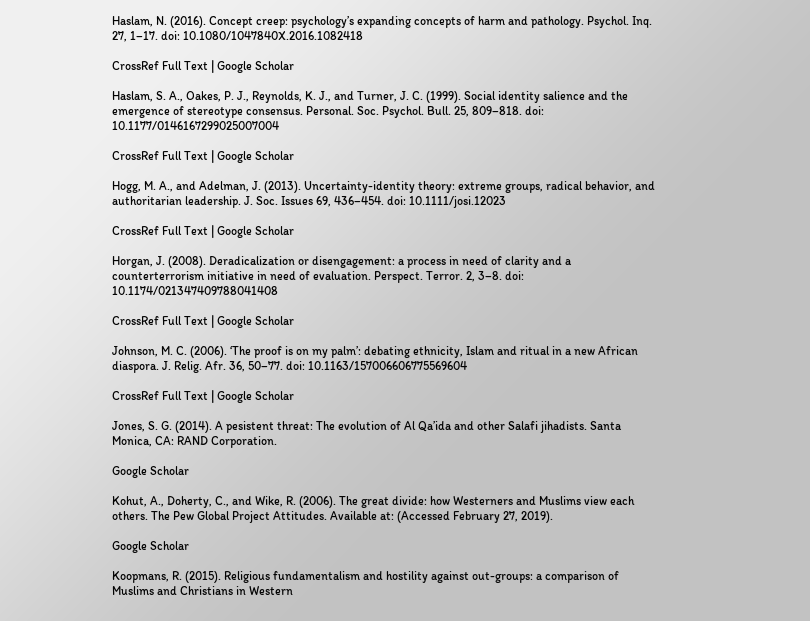Haslam, N. (2016). Concept creep: psychology’s expanding concepts of harm and pathology. Psychol. Inq. 27, 1–17. doi: 10.1080/1047840X.2016.1082418

CrossRef Full Text | Google Scholar

Haslam, S. A., Oakes, P. J., Reynolds, K. J., and Turner, J. C. (1999). Social identity salience and the emergence of stereotype consensus. Personal. Soc. Psychol. Bull. 25, 809–818. doi: 10.1177/0146167299025007004

CrossRef Full Text | Google Scholar

Hogg, M. A., and Adelman, J. (2013). Uncertainty-identity theory: extreme groups, radical behavior, and authoritarian leadership. J. Soc. Issues 69, 436–454. doi: 10.1111/josi.12023

CrossRef Full Text | Google Scholar

Horgan, J. (2008). Deradicalization or disengagement: a process in need of clarity and a counterterrorism initiative in need of evaluation. Perspect. Terror. 2, 3–8. doi: 10.1174/021347409788041408

CrossRef Full Text | Google Scholar

Johnson, M. C. (2006). ‘The proof is on my palm’: debating ethnicity, Islam and ritual in a new African diaspora. J. Relig. Afr. 36, 50–77. doi: 10.1163/157006606775569604

CrossRef Full Text | Google Scholar

Jones, S. G. (2014). A pesistent threat: The evolution of Al Qa’ida and other Salafi jihadists. Santa Monica, CA: RAND Corporation.

Google Scholar

Kohut, A., Doherty, C., and Wike, R. (2006). The great divide: how Westerners and Muslims view each others. The Pew Global Project Attitudes. Available at: (Accessed February 27, 2019).

Google Scholar

Koopmans, R. (2015). Religious fundamentalism and hostility against out-groups: a comparison of Muslims and Christians in Western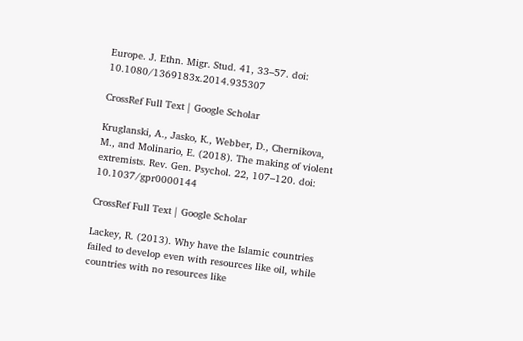Europe. J. Ethn. Migr. Stud. 41, 33–57. doi: 10.1080/1369183x.2014.935307

CrossRef Full Text | Google Scholar

Kruglanski, A., Jasko, K., Webber, D., Chernikova, M., and Molinario, E. (2018). The making of violent extremists. Rev. Gen. Psychol. 22, 107–120. doi: 10.1037/gpr0000144

CrossRef Full Text | Google Scholar

Lackey, R. (2013). Why have the Islamic countries failed to develop even with resources like oil, while countries with no resources like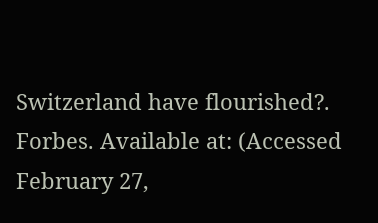Switzerland have flourished?. Forbes. Available at: (Accessed February 27,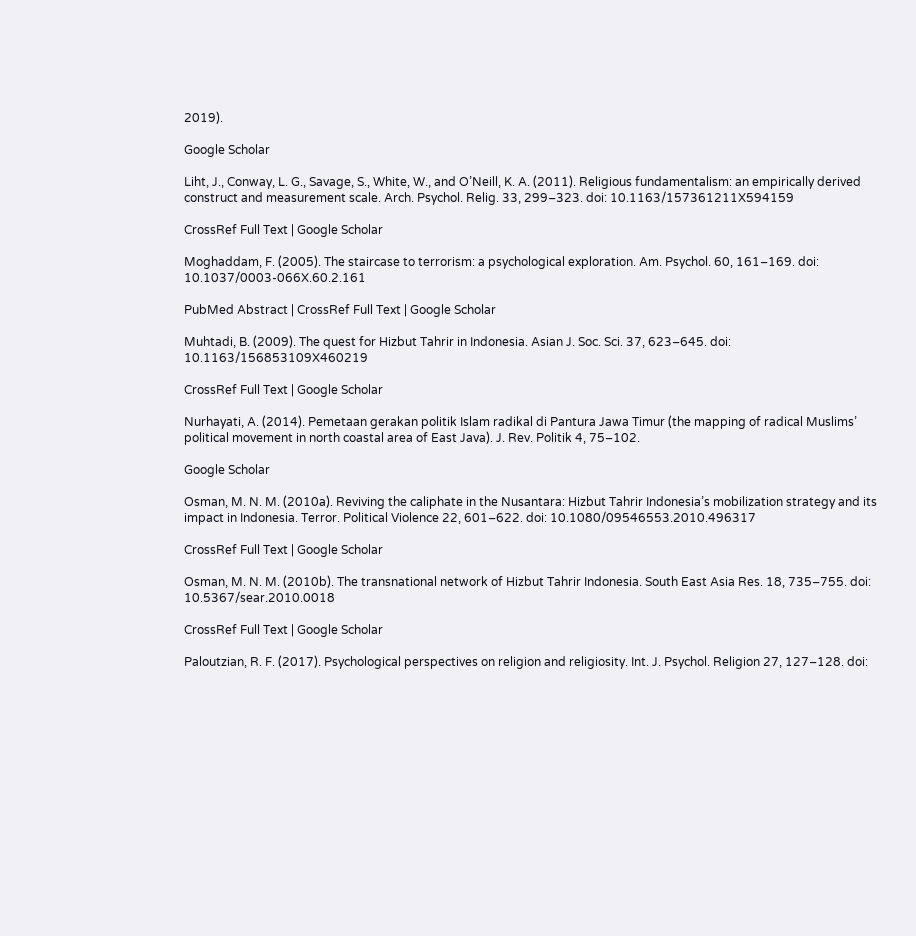2019).

Google Scholar

Liht, J., Conway, L. G., Savage, S., White, W., and O’Neill, K. A. (2011). Religious fundamentalism: an empirically derived construct and measurement scale. Arch. Psychol. Relig. 33, 299–323. doi: 10.1163/157361211X594159

CrossRef Full Text | Google Scholar

Moghaddam, F. (2005). The staircase to terrorism: a psychological exploration. Am. Psychol. 60, 161–169. doi: 10.1037/0003-066X.60.2.161

PubMed Abstract | CrossRef Full Text | Google Scholar

Muhtadi, B. (2009). The quest for Hizbut Tahrir in Indonesia. Asian J. Soc. Sci. 37, 623–645. doi: 10.1163/156853109X460219

CrossRef Full Text | Google Scholar

Nurhayati, A. (2014). Pemetaan gerakan politik Islam radikal di Pantura Jawa Timur (the mapping of radical Muslims’ political movement in north coastal area of East Java). J. Rev. Politik 4, 75–102.

Google Scholar

Osman, M. N. M. (2010a). Reviving the caliphate in the Nusantara: Hizbut Tahrir Indonesia’s mobilization strategy and its impact in Indonesia. Terror. Political Violence 22, 601–622. doi: 10.1080/09546553.2010.496317

CrossRef Full Text | Google Scholar

Osman, M. N. M. (2010b). The transnational network of Hizbut Tahrir Indonesia. South East Asia Res. 18, 735–755. doi: 10.5367/sear.2010.0018

CrossRef Full Text | Google Scholar

Paloutzian, R. F. (2017). Psychological perspectives on religion and religiosity. Int. J. Psychol. Religion 27, 127–128. doi: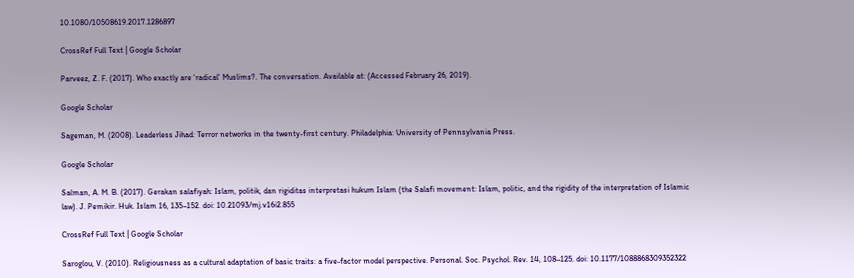10.1080/10508619.2017.1286897

CrossRef Full Text | Google Scholar

Parveez, Z. F. (2017). Who exactly are ‘radical’ Muslims?. The conversation. Available at: (Accessed February 26, 2019).

Google Scholar

Sageman, M. (2008). Leaderless Jihad: Terror networks in the twenty-first century. Philadelphia: University of Pennsylvania Press.

Google Scholar

Salman, A. M. B. (2017). Gerakan salafiyah: Islam, politik, dan rigiditas interpretasi hukum Islam (the Salafi movement: Islam, politic, and the rigidity of the interpretation of Islamic law). J. Pemikir. Huk. Islam 16, 135–152. doi: 10.21093/mj.v16i2.855

CrossRef Full Text | Google Scholar

Saroglou, V. (2010). Religiousness as a cultural adaptation of basic traits: a five-factor model perspective. Personal. Soc. Psychol. Rev. 14, 108–125. doi: 10.1177/1088868309352322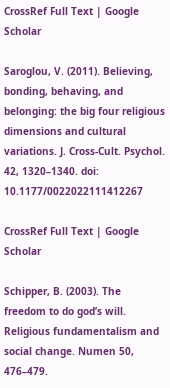CrossRef Full Text | Google Scholar

Saroglou, V. (2011). Believing, bonding, behaving, and belonging: the big four religious dimensions and cultural variations. J. Cross-Cult. Psychol. 42, 1320–1340. doi: 10.1177/0022022111412267

CrossRef Full Text | Google Scholar

Schipper, B. (2003). The freedom to do god’s will. Religious fundamentalism and social change. Numen 50, 476–479.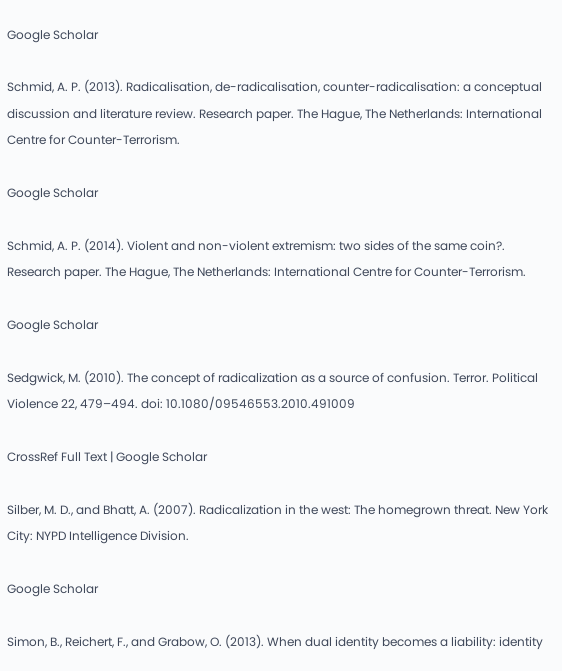Google Scholar

Schmid, A. P. (2013). Radicalisation, de-radicalisation, counter-radicalisation: a conceptual discussion and literature review. Research paper. The Hague, The Netherlands: International Centre for Counter-Terrorism.

Google Scholar

Schmid, A. P. (2014). Violent and non-violent extremism: two sides of the same coin?. Research paper. The Hague, The Netherlands: International Centre for Counter-Terrorism.

Google Scholar

Sedgwick, M. (2010). The concept of radicalization as a source of confusion. Terror. Political Violence 22, 479–494. doi: 10.1080/09546553.2010.491009

CrossRef Full Text | Google Scholar

Silber, M. D., and Bhatt, A. (2007). Radicalization in the west: The homegrown threat. New York City: NYPD Intelligence Division.

Google Scholar

Simon, B., Reichert, F., and Grabow, O. (2013). When dual identity becomes a liability: identity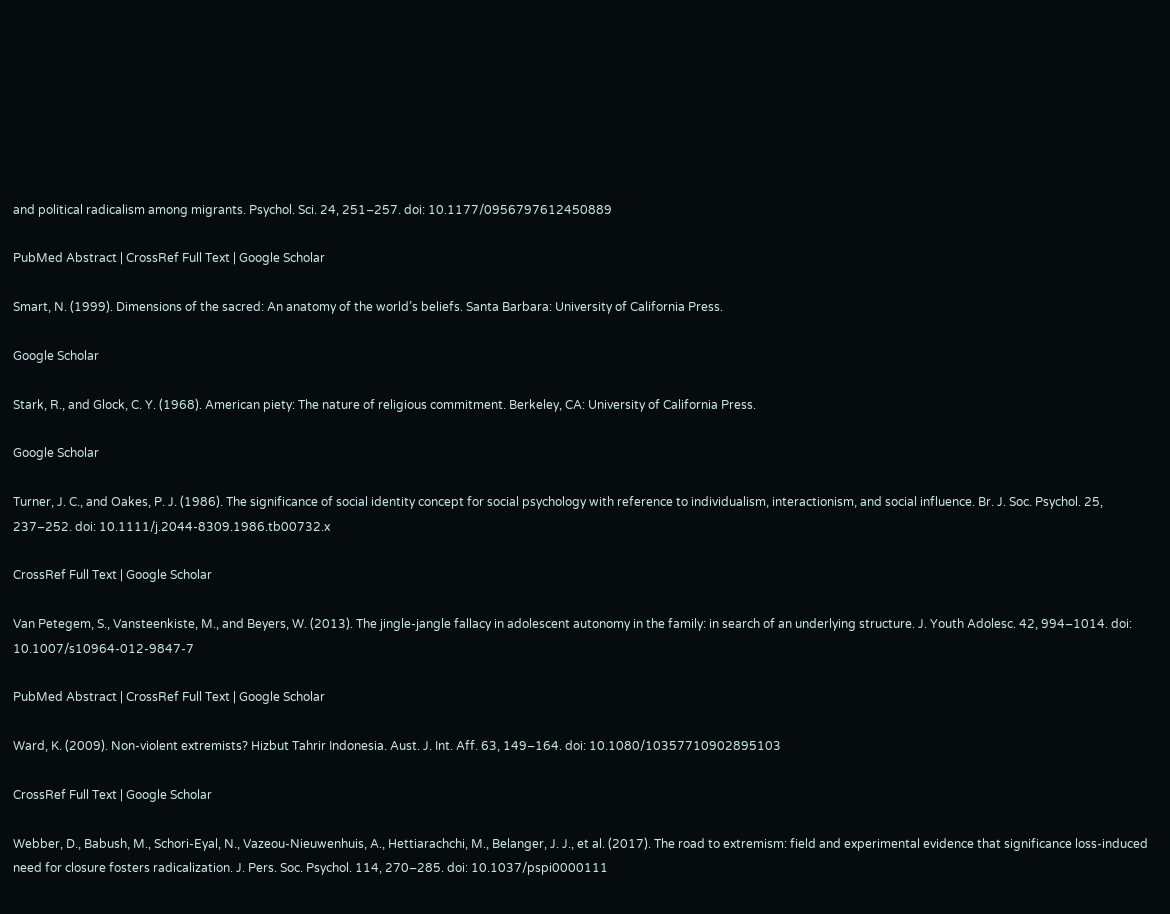and political radicalism among migrants. Psychol. Sci. 24, 251–257. doi: 10.1177/0956797612450889

PubMed Abstract | CrossRef Full Text | Google Scholar

Smart, N. (1999). Dimensions of the sacred: An anatomy of the world’s beliefs. Santa Barbara: University of California Press.

Google Scholar

Stark, R., and Glock, C. Y. (1968). American piety: The nature of religious commitment. Berkeley, CA: University of California Press.

Google Scholar

Turner, J. C., and Oakes, P. J. (1986). The significance of social identity concept for social psychology with reference to individualism, interactionism, and social influence. Br. J. Soc. Psychol. 25, 237–252. doi: 10.1111/j.2044-8309.1986.tb00732.x

CrossRef Full Text | Google Scholar

Van Petegem, S., Vansteenkiste, M., and Beyers, W. (2013). The jingle-jangle fallacy in adolescent autonomy in the family: in search of an underlying structure. J. Youth Adolesc. 42, 994–1014. doi: 10.1007/s10964-012-9847-7

PubMed Abstract | CrossRef Full Text | Google Scholar

Ward, K. (2009). Non-violent extremists? Hizbut Tahrir Indonesia. Aust. J. Int. Aff. 63, 149–164. doi: 10.1080/10357710902895103

CrossRef Full Text | Google Scholar

Webber, D., Babush, M., Schori-Eyal, N., Vazeou-Nieuwenhuis, A., Hettiarachchi, M., Belanger, J. J., et al. (2017). The road to extremism: field and experimental evidence that significance loss-induced need for closure fosters radicalization. J. Pers. Soc. Psychol. 114, 270–285. doi: 10.1037/pspi0000111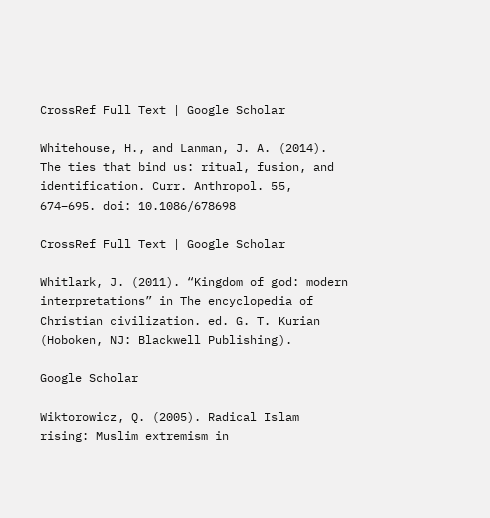CrossRef Full Text | Google Scholar

Whitehouse, H., and Lanman, J. A. (2014). The ties that bind us: ritual, fusion, and identification. Curr. Anthropol. 55, 674–695. doi: 10.1086/678698

CrossRef Full Text | Google Scholar

Whitlark, J. (2011). “Kingdom of god: modern interpretations” in The encyclopedia of Christian civilization. ed. G. T. Kurian (Hoboken, NJ: Blackwell Publishing).

Google Scholar

Wiktorowicz, Q. (2005). Radical Islam rising: Muslim extremism in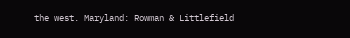the west. Maryland: Rowman & Littlefield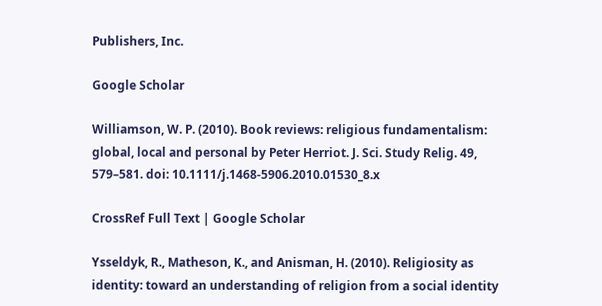Publishers, Inc.

Google Scholar

Williamson, W. P. (2010). Book reviews: religious fundamentalism: global, local and personal by Peter Herriot. J. Sci. Study Relig. 49, 579–581. doi: 10.1111/j.1468-5906.2010.01530_8.x

CrossRef Full Text | Google Scholar

Ysseldyk, R., Matheson, K., and Anisman, H. (2010). Religiosity as identity: toward an understanding of religion from a social identity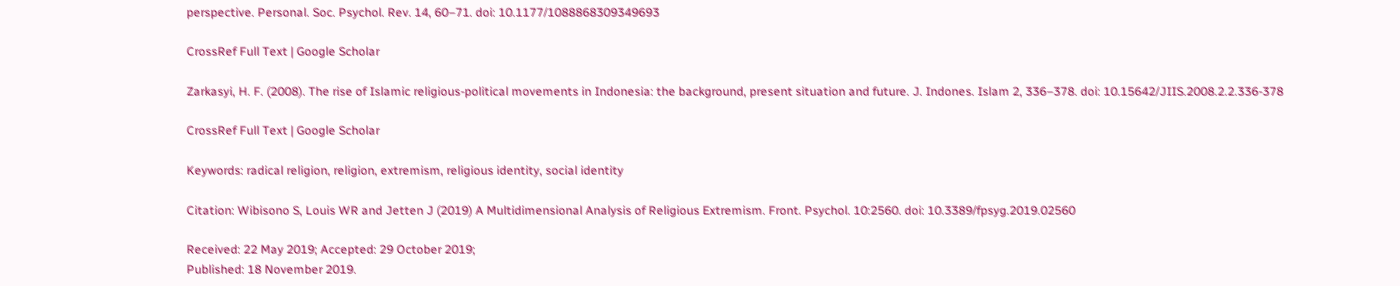perspective. Personal. Soc. Psychol. Rev. 14, 60–71. doi: 10.1177/1088868309349693

CrossRef Full Text | Google Scholar

Zarkasyi, H. F. (2008). The rise of Islamic religious-political movements in Indonesia: the background, present situation and future. J. Indones. Islam 2, 336–378. doi: 10.15642/JIIS.2008.2.2.336-378

CrossRef Full Text | Google Scholar

Keywords: radical religion, religion, extremism, religious identity, social identity

Citation: Wibisono S, Louis WR and Jetten J (2019) A Multidimensional Analysis of Religious Extremism. Front. Psychol. 10:2560. doi: 10.3389/fpsyg.2019.02560

Received: 22 May 2019; Accepted: 29 October 2019;
Published: 18 November 2019.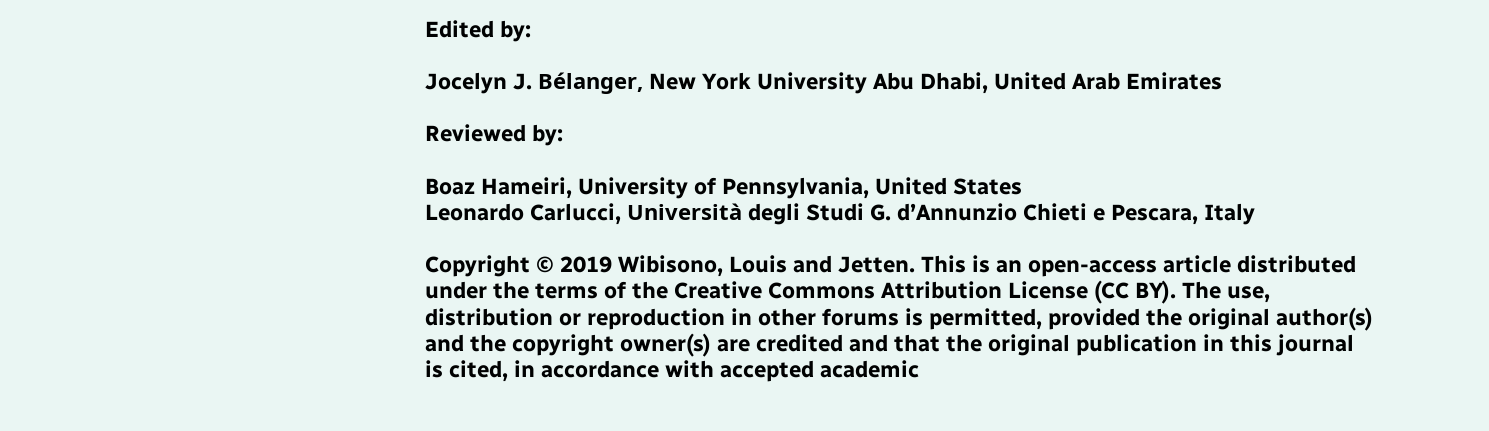Edited by:

Jocelyn J. Bélanger, New York University Abu Dhabi, United Arab Emirates

Reviewed by:

Boaz Hameiri, University of Pennsylvania, United States
Leonardo Carlucci, Università degli Studi G. d’Annunzio Chieti e Pescara, Italy

Copyright © 2019 Wibisono, Louis and Jetten. This is an open-access article distributed under the terms of the Creative Commons Attribution License (CC BY). The use, distribution or reproduction in other forums is permitted, provided the original author(s) and the copyright owner(s) are credited and that the original publication in this journal is cited, in accordance with accepted academic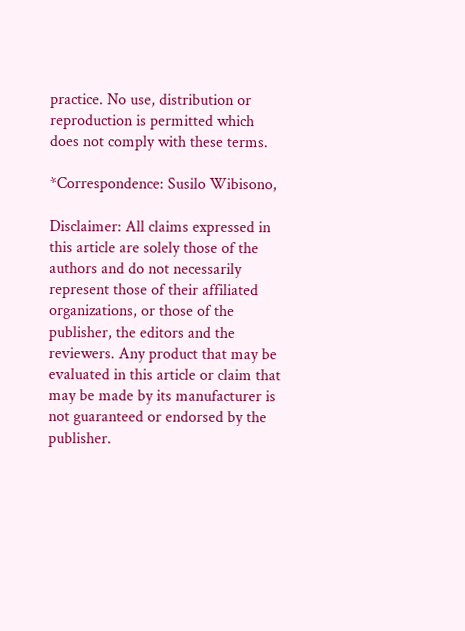practice. No use, distribution or reproduction is permitted which does not comply with these terms.

*Correspondence: Susilo Wibisono,

Disclaimer: All claims expressed in this article are solely those of the authors and do not necessarily represent those of their affiliated organizations, or those of the publisher, the editors and the reviewers. Any product that may be evaluated in this article or claim that may be made by its manufacturer is not guaranteed or endorsed by the publisher.